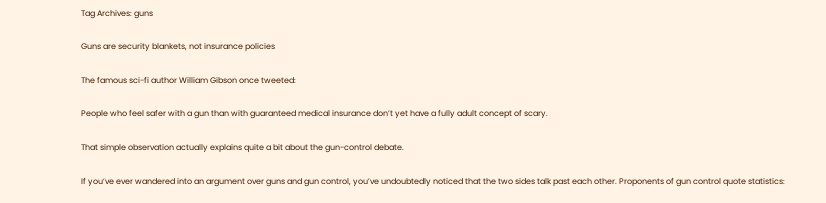Tag Archives: guns

Guns are security blankets, not insurance policies

The famous sci-fi author William Gibson once tweeted:

People who feel safer with a gun than with guaranteed medical insurance don’t yet have a fully adult concept of scary.

That simple observation actually explains quite a bit about the gun-control debate.

If you’ve ever wandered into an argument over guns and gun control, you’ve undoubtedly noticed that the two sides talk past each other. Proponents of gun control quote statistics: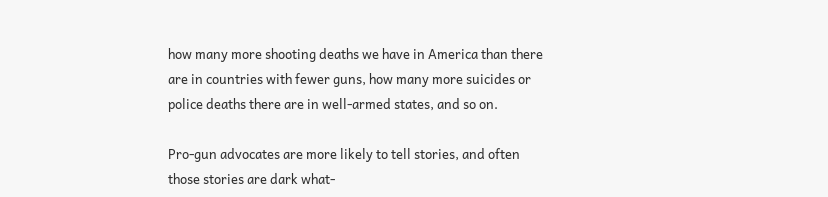how many more shooting deaths we have in America than there are in countries with fewer guns, how many more suicides or police deaths there are in well-armed states, and so on.

Pro-gun advocates are more likely to tell stories, and often those stories are dark what-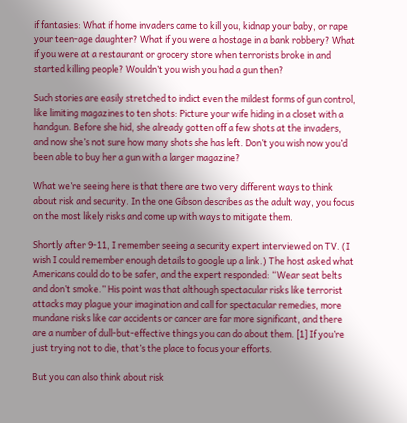if fantasies: What if home invaders came to kill you, kidnap your baby, or rape your teen-age daughter? What if you were a hostage in a bank robbery? What if you were at a restaurant or grocery store when terrorists broke in and started killing people? Wouldn’t you wish you had a gun then?

Such stories are easily stretched to indict even the mildest forms of gun control, like limiting magazines to ten shots: Picture your wife hiding in a closet with a handgun. Before she hid, she already gotten off a few shots at the invaders, and now she’s not sure how many shots she has left. Don’t you wish now you’d been able to buy her a gun with a larger magazine?

What we’re seeing here is that there are two very different ways to think about risk and security. In the one Gibson describes as the adult way, you focus on the most likely risks and come up with ways to mitigate them.

Shortly after 9-11, I remember seeing a security expert interviewed on TV. (I wish I could remember enough details to google up a link.) The host asked what Americans could do to be safer, and the expert responded: “Wear seat belts and don’t smoke.” His point was that although spectacular risks like terrorist attacks may plague your imagination and call for spectacular remedies, more mundane risks like car accidents or cancer are far more significant, and there are a number of dull-but-effective things you can do about them. [1] If you’re just trying not to die, that’s the place to focus your efforts.

But you can also think about risk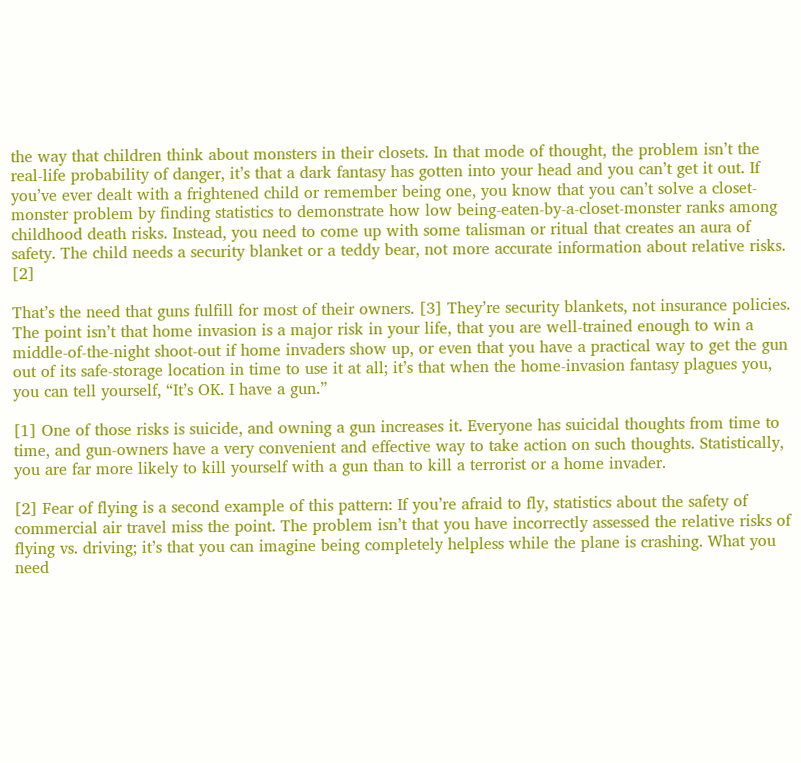the way that children think about monsters in their closets. In that mode of thought, the problem isn’t the real-life probability of danger, it’s that a dark fantasy has gotten into your head and you can’t get it out. If you’ve ever dealt with a frightened child or remember being one, you know that you can’t solve a closet-monster problem by finding statistics to demonstrate how low being-eaten-by-a-closet-monster ranks among childhood death risks. Instead, you need to come up with some talisman or ritual that creates an aura of safety. The child needs a security blanket or a teddy bear, not more accurate information about relative risks. [2]

That’s the need that guns fulfill for most of their owners. [3] They’re security blankets, not insurance policies. The point isn’t that home invasion is a major risk in your life, that you are well-trained enough to win a middle-of-the-night shoot-out if home invaders show up, or even that you have a practical way to get the gun out of its safe-storage location in time to use it at all; it’s that when the home-invasion fantasy plagues you, you can tell yourself, “It’s OK. I have a gun.”

[1] One of those risks is suicide, and owning a gun increases it. Everyone has suicidal thoughts from time to time, and gun-owners have a very convenient and effective way to take action on such thoughts. Statistically, you are far more likely to kill yourself with a gun than to kill a terrorist or a home invader.

[2] Fear of flying is a second example of this pattern: If you’re afraid to fly, statistics about the safety of commercial air travel miss the point. The problem isn’t that you have incorrectly assessed the relative risks of flying vs. driving; it’s that you can imagine being completely helpless while the plane is crashing. What you need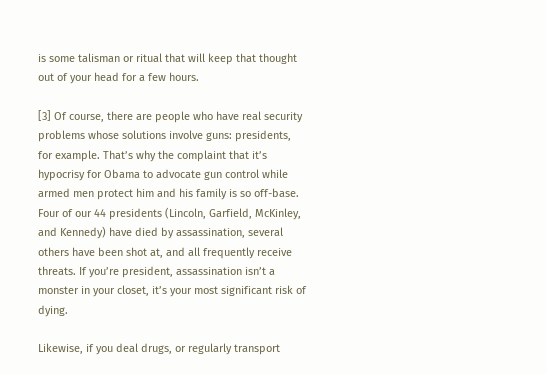is some talisman or ritual that will keep that thought out of your head for a few hours.

[3] Of course, there are people who have real security problems whose solutions involve guns: presidents, for example. That’s why the complaint that it’s hypocrisy for Obama to advocate gun control while armed men protect him and his family is so off-base. Four of our 44 presidents (Lincoln, Garfield, McKinley, and Kennedy) have died by assassination, several others have been shot at, and all frequently receive threats. If you’re president, assassination isn’t a monster in your closet, it’s your most significant risk of dying.

Likewise, if you deal drugs, or regularly transport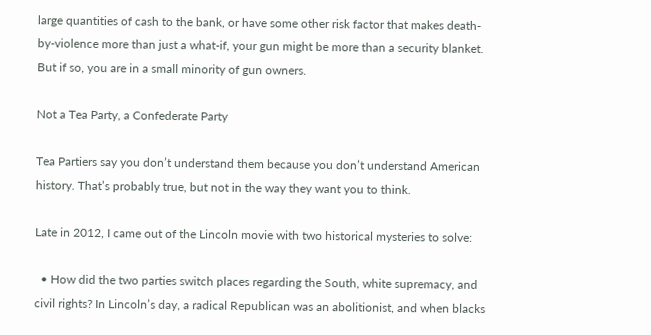large quantities of cash to the bank, or have some other risk factor that makes death-by-violence more than just a what-if, your gun might be more than a security blanket. But if so, you are in a small minority of gun owners.

Not a Tea Party, a Confederate Party

Tea Partiers say you don’t understand them because you don’t understand American history. That’s probably true, but not in the way they want you to think.

Late in 2012, I came out of the Lincoln movie with two historical mysteries to solve:

  • How did the two parties switch places regarding the South, white supremacy, and civil rights? In Lincoln’s day, a radical Republican was an abolitionist, and when blacks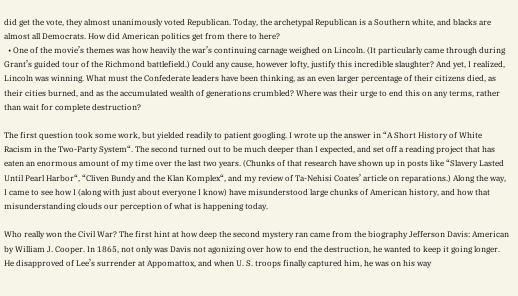did get the vote, they almost unanimously voted Republican. Today, the archetypal Republican is a Southern white, and blacks are almost all Democrats. How did American politics get from there to here?
  • One of the movie’s themes was how heavily the war’s continuing carnage weighed on Lincoln. (It particularly came through during Grant’s guided tour of the Richmond battlefield.) Could any cause, however lofty, justify this incredible slaughter? And yet, I realized, Lincoln was winning. What must the Confederate leaders have been thinking, as an even larger percentage of their citizens died, as their cities burned, and as the accumulated wealth of generations crumbled? Where was their urge to end this on any terms, rather than wait for complete destruction?

The first question took some work, but yielded readily to patient googling. I wrote up the answer in “A Short History of White Racism in the Two-Party System“. The second turned out to be much deeper than I expected, and set off a reading project that has eaten an enormous amount of my time over the last two years. (Chunks of that research have shown up in posts like “Slavery Lasted Until Pearl Harbor“, “Cliven Bundy and the Klan Komplex“, and my review of Ta-Nehisi Coates’ article on reparations.) Along the way, I came to see how I (along with just about everyone I know) have misunderstood large chunks of American history, and how that misunderstanding clouds our perception of what is happening today.

Who really won the Civil War? The first hint at how deep the second mystery ran came from the biography Jefferson Davis: American by William J. Cooper. In 1865, not only was Davis not agonizing over how to end the destruction, he wanted to keep it going longer. He disapproved of Lee’s surrender at Appomattox, and when U. S. troops finally captured him, he was on his way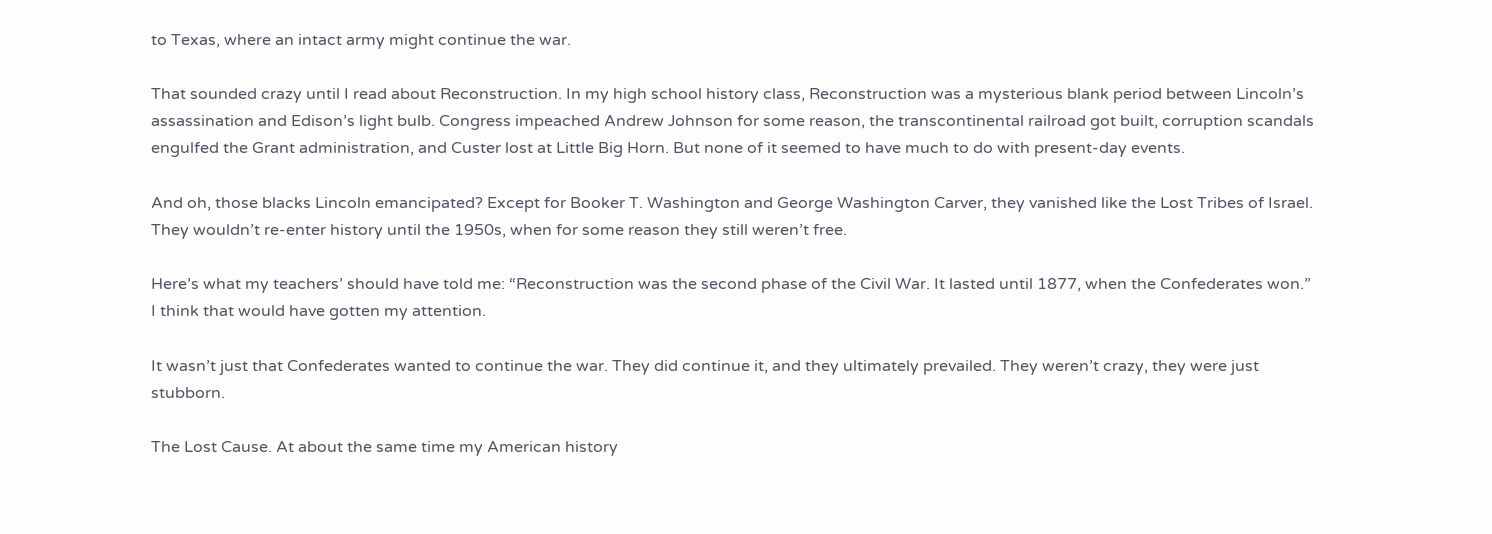to Texas, where an intact army might continue the war.

That sounded crazy until I read about Reconstruction. In my high school history class, Reconstruction was a mysterious blank period between Lincoln’s assassination and Edison’s light bulb. Congress impeached Andrew Johnson for some reason, the transcontinental railroad got built, corruption scandals engulfed the Grant administration, and Custer lost at Little Big Horn. But none of it seemed to have much to do with present-day events.

And oh, those blacks Lincoln emancipated? Except for Booker T. Washington and George Washington Carver, they vanished like the Lost Tribes of Israel. They wouldn’t re-enter history until the 1950s, when for some reason they still weren’t free.

Here’s what my teachers’ should have told me: “Reconstruction was the second phase of the Civil War. It lasted until 1877, when the Confederates won.” I think that would have gotten my attention.

It wasn’t just that Confederates wanted to continue the war. They did continue it, and they ultimately prevailed. They weren’t crazy, they were just stubborn.

The Lost Cause. At about the same time my American history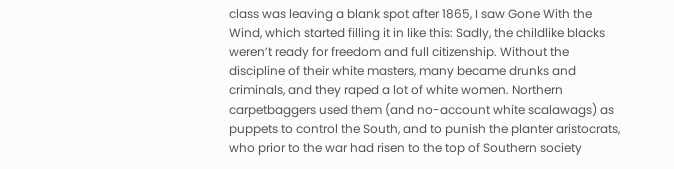class was leaving a blank spot after 1865, I saw Gone With the Wind, which started filling it in like this: Sadly, the childlike blacks weren’t ready for freedom and full citizenship. Without the discipline of their white masters, many became drunks and criminals, and they raped a lot of white women. Northern carpetbaggers used them (and no-account white scalawags) as puppets to control the South, and to punish the planter aristocrats, who prior to the war had risen to the top of Southern society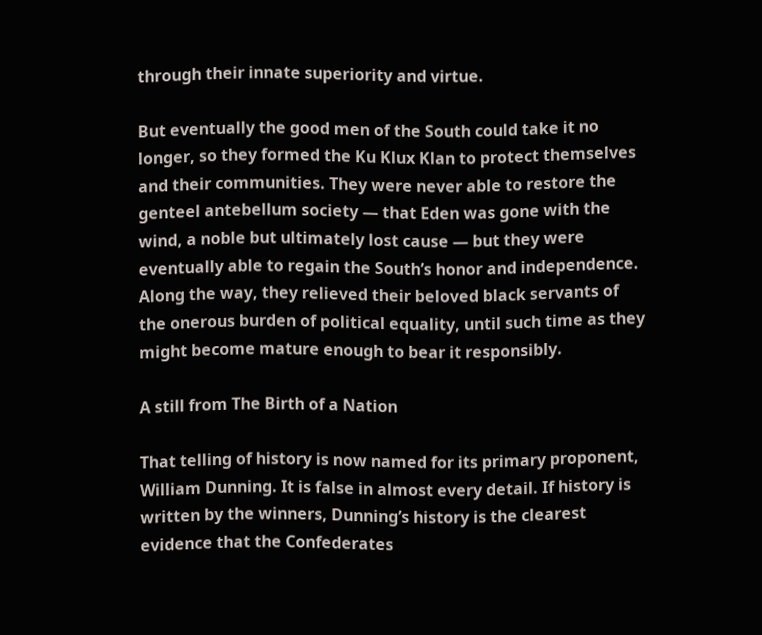through their innate superiority and virtue.

But eventually the good men of the South could take it no longer, so they formed the Ku Klux Klan to protect themselves and their communities. They were never able to restore the genteel antebellum society — that Eden was gone with the wind, a noble but ultimately lost cause — but they were eventually able to regain the South’s honor and independence. Along the way, they relieved their beloved black servants of the onerous burden of political equality, until such time as they might become mature enough to bear it responsibly.

A still from The Birth of a Nation

That telling of history is now named for its primary proponent, William Dunning. It is false in almost every detail. If history is written by the winners, Dunning’s history is the clearest evidence that the Confederates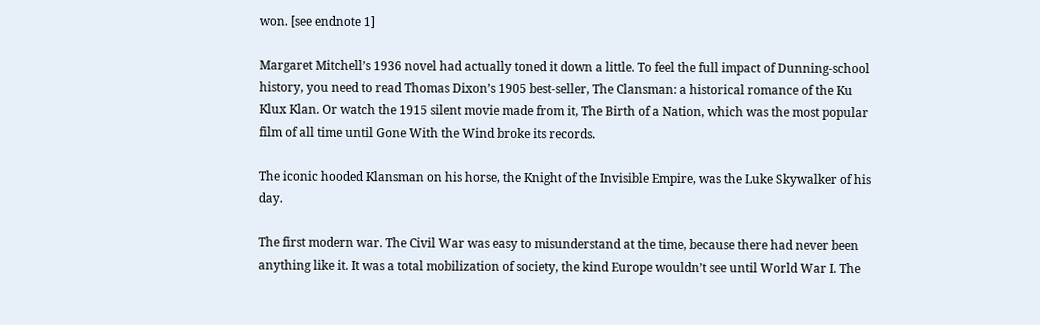won. [see endnote 1]

Margaret Mitchell’s 1936 novel had actually toned it down a little. To feel the full impact of Dunning-school history, you need to read Thomas Dixon’s 1905 best-seller, The Clansman: a historical romance of the Ku Klux Klan. Or watch the 1915 silent movie made from it, The Birth of a Nation, which was the most popular film of all time until Gone With the Wind broke its records.

The iconic hooded Klansman on his horse, the Knight of the Invisible Empire, was the Luke Skywalker of his day.

The first modern war. The Civil War was easy to misunderstand at the time, because there had never been anything like it. It was a total mobilization of society, the kind Europe wouldn’t see until World War I. The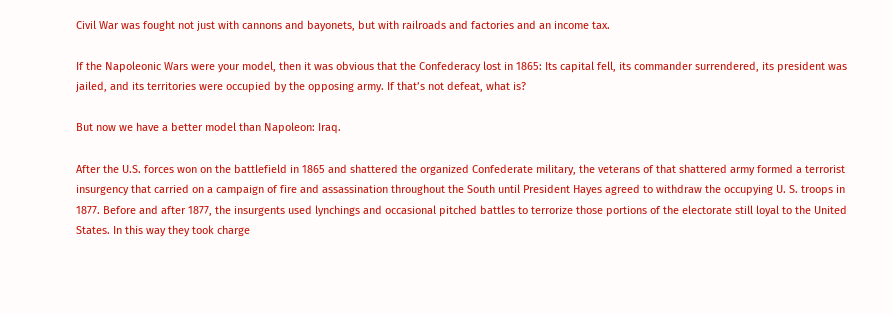Civil War was fought not just with cannons and bayonets, but with railroads and factories and an income tax.

If the Napoleonic Wars were your model, then it was obvious that the Confederacy lost in 1865: Its capital fell, its commander surrendered, its president was jailed, and its territories were occupied by the opposing army. If that’s not defeat, what is?

But now we have a better model than Napoleon: Iraq.

After the U.S. forces won on the battlefield in 1865 and shattered the organized Confederate military, the veterans of that shattered army formed a terrorist insurgency that carried on a campaign of fire and assassination throughout the South until President Hayes agreed to withdraw the occupying U. S. troops in 1877. Before and after 1877, the insurgents used lynchings and occasional pitched battles to terrorize those portions of the electorate still loyal to the United States. In this way they took charge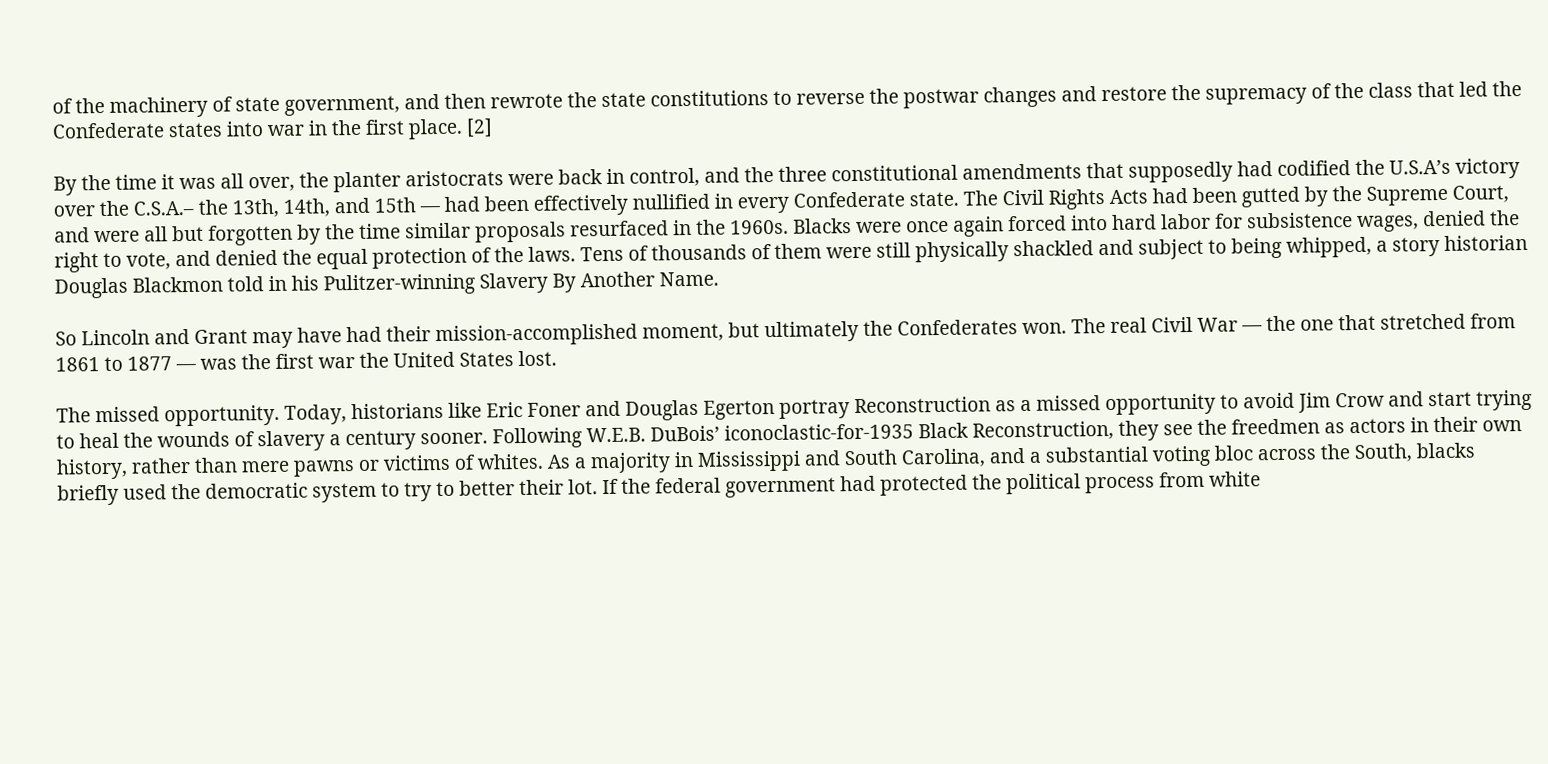of the machinery of state government, and then rewrote the state constitutions to reverse the postwar changes and restore the supremacy of the class that led the Confederate states into war in the first place. [2]

By the time it was all over, the planter aristocrats were back in control, and the three constitutional amendments that supposedly had codified the U.S.A’s victory over the C.S.A.– the 13th, 14th, and 15th — had been effectively nullified in every Confederate state. The Civil Rights Acts had been gutted by the Supreme Court, and were all but forgotten by the time similar proposals resurfaced in the 1960s. Blacks were once again forced into hard labor for subsistence wages, denied the right to vote, and denied the equal protection of the laws. Tens of thousands of them were still physically shackled and subject to being whipped, a story historian Douglas Blackmon told in his Pulitzer-winning Slavery By Another Name.

So Lincoln and Grant may have had their mission-accomplished moment, but ultimately the Confederates won. The real Civil War — the one that stretched from 1861 to 1877 — was the first war the United States lost.

The missed opportunity. Today, historians like Eric Foner and Douglas Egerton portray Reconstruction as a missed opportunity to avoid Jim Crow and start trying to heal the wounds of slavery a century sooner. Following W.E.B. DuBois’ iconoclastic-for-1935 Black Reconstruction, they see the freedmen as actors in their own history, rather than mere pawns or victims of whites. As a majority in Mississippi and South Carolina, and a substantial voting bloc across the South, blacks briefly used the democratic system to try to better their lot. If the federal government had protected the political process from white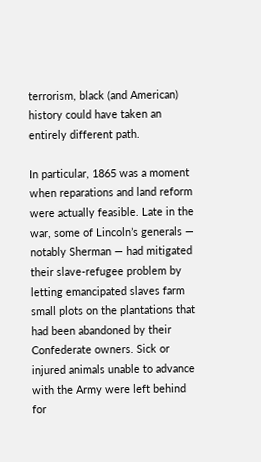terrorism, black (and American) history could have taken an entirely different path.

In particular, 1865 was a moment when reparations and land reform were actually feasible. Late in the war, some of Lincoln’s generals — notably Sherman — had mitigated their slave-refugee problem by letting emancipated slaves farm small plots on the plantations that had been abandoned by their Confederate owners. Sick or injured animals unable to advance with the Army were left behind for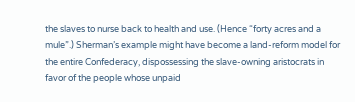the slaves to nurse back to health and use. (Hence “forty acres and a mule”.) Sherman’s example might have become a land-reform model for the entire Confederacy, dispossessing the slave-owning aristocrats in favor of the people whose unpaid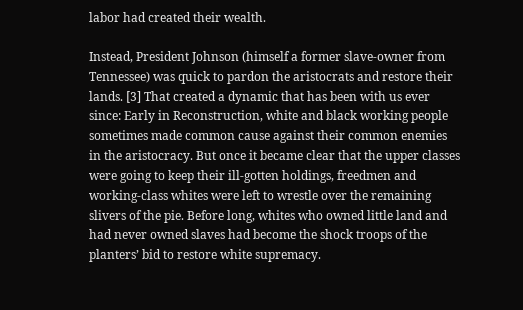labor had created their wealth.

Instead, President Johnson (himself a former slave-owner from Tennessee) was quick to pardon the aristocrats and restore their lands. [3] That created a dynamic that has been with us ever since: Early in Reconstruction, white and black working people sometimes made common cause against their common enemies in the aristocracy. But once it became clear that the upper classes were going to keep their ill-gotten holdings, freedmen and working-class whites were left to wrestle over the remaining slivers of the pie. Before long, whites who owned little land and had never owned slaves had become the shock troops of the planters’ bid to restore white supremacy.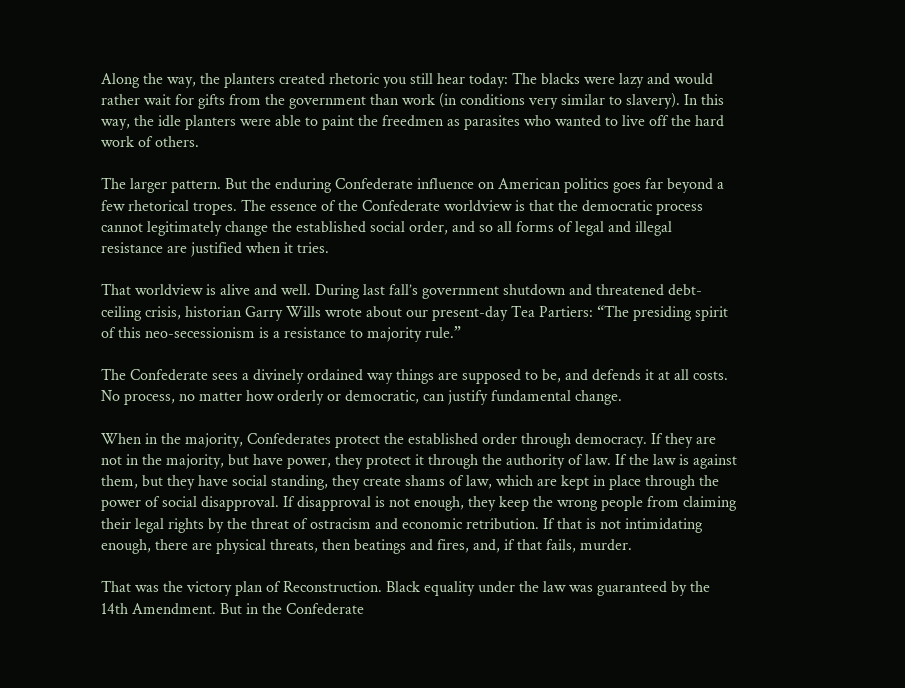Along the way, the planters created rhetoric you still hear today: The blacks were lazy and would rather wait for gifts from the government than work (in conditions very similar to slavery). In this way, the idle planters were able to paint the freedmen as parasites who wanted to live off the hard work of others.

The larger pattern. But the enduring Confederate influence on American politics goes far beyond a few rhetorical tropes. The essence of the Confederate worldview is that the democratic process cannot legitimately change the established social order, and so all forms of legal and illegal resistance are justified when it tries.

That worldview is alive and well. During last fall’s government shutdown and threatened debt-ceiling crisis, historian Garry Wills wrote about our present-day Tea Partiers: “The presiding spirit of this neo-secessionism is a resistance to majority rule.”

The Confederate sees a divinely ordained way things are supposed to be, and defends it at all costs. No process, no matter how orderly or democratic, can justify fundamental change.

When in the majority, Confederates protect the established order through democracy. If they are not in the majority, but have power, they protect it through the authority of law. If the law is against them, but they have social standing, they create shams of law, which are kept in place through the power of social disapproval. If disapproval is not enough, they keep the wrong people from claiming their legal rights by the threat of ostracism and economic retribution. If that is not intimidating enough, there are physical threats, then beatings and fires, and, if that fails, murder.

That was the victory plan of Reconstruction. Black equality under the law was guaranteed by the 14th Amendment. But in the Confederate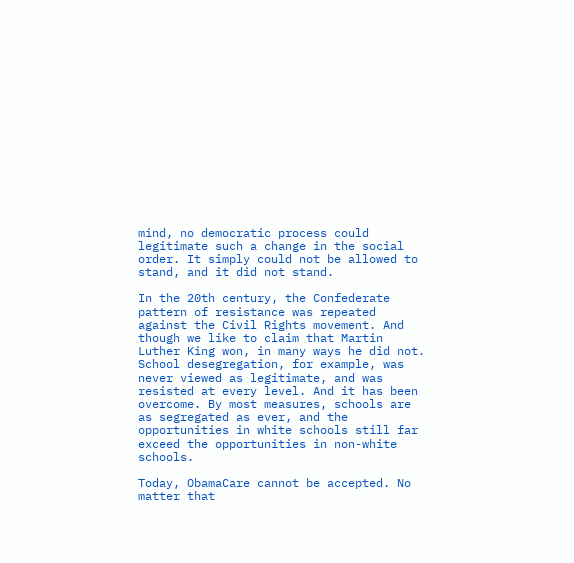mind, no democratic process could legitimate such a change in the social order. It simply could not be allowed to stand, and it did not stand.

In the 20th century, the Confederate pattern of resistance was repeated against the Civil Rights movement. And though we like to claim that Martin Luther King won, in many ways he did not. School desegregation, for example, was never viewed as legitimate, and was resisted at every level. And it has been overcome. By most measures, schools are as segregated as ever, and the opportunities in white schools still far exceed the opportunities in non-white schools.

Today, ObamaCare cannot be accepted. No matter that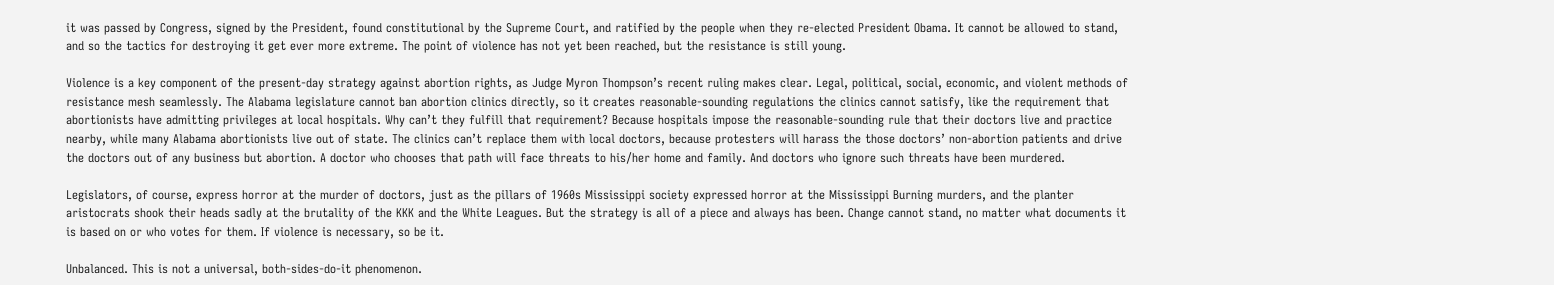it was passed by Congress, signed by the President, found constitutional by the Supreme Court, and ratified by the people when they re-elected President Obama. It cannot be allowed to stand, and so the tactics for destroying it get ever more extreme. The point of violence has not yet been reached, but the resistance is still young.

Violence is a key component of the present-day strategy against abortion rights, as Judge Myron Thompson’s recent ruling makes clear. Legal, political, social, economic, and violent methods of resistance mesh seamlessly. The Alabama legislature cannot ban abortion clinics directly, so it creates reasonable-sounding regulations the clinics cannot satisfy, like the requirement that abortionists have admitting privileges at local hospitals. Why can’t they fulfill that requirement? Because hospitals impose the reasonable-sounding rule that their doctors live and practice nearby, while many Alabama abortionists live out of state. The clinics can’t replace them with local doctors, because protesters will harass the those doctors’ non-abortion patients and drive the doctors out of any business but abortion. A doctor who chooses that path will face threats to his/her home and family. And doctors who ignore such threats have been murdered.

Legislators, of course, express horror at the murder of doctors, just as the pillars of 1960s Mississippi society expressed horror at the Mississippi Burning murders, and the planter aristocrats shook their heads sadly at the brutality of the KKK and the White Leagues. But the strategy is all of a piece and always has been. Change cannot stand, no matter what documents it is based on or who votes for them. If violence is necessary, so be it.

Unbalanced. This is not a universal, both-sides-do-it phenomenon.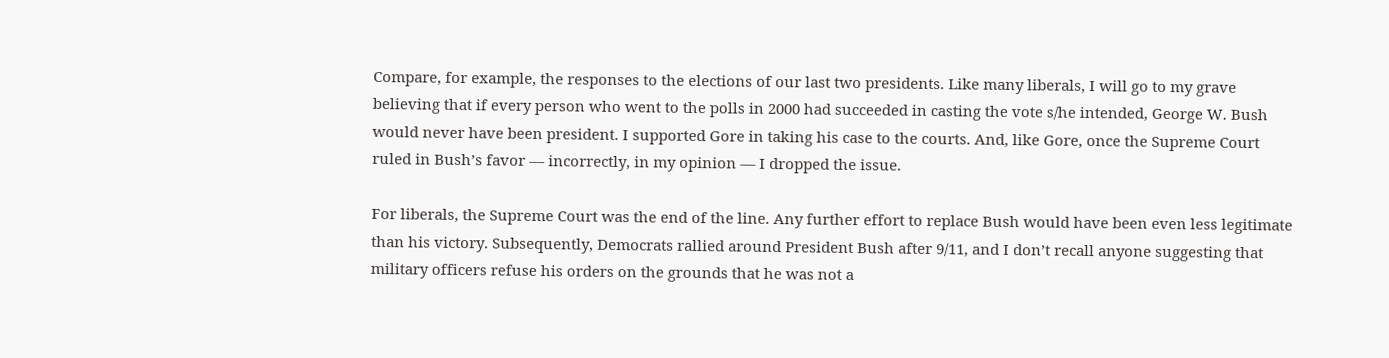Compare, for example, the responses to the elections of our last two presidents. Like many liberals, I will go to my grave believing that if every person who went to the polls in 2000 had succeeded in casting the vote s/he intended, George W. Bush would never have been president. I supported Gore in taking his case to the courts. And, like Gore, once the Supreme Court ruled in Bush’s favor — incorrectly, in my opinion — I dropped the issue.

For liberals, the Supreme Court was the end of the line. Any further effort to replace Bush would have been even less legitimate than his victory. Subsequently, Democrats rallied around President Bush after 9/11, and I don’t recall anyone suggesting that military officers refuse his orders on the grounds that he was not a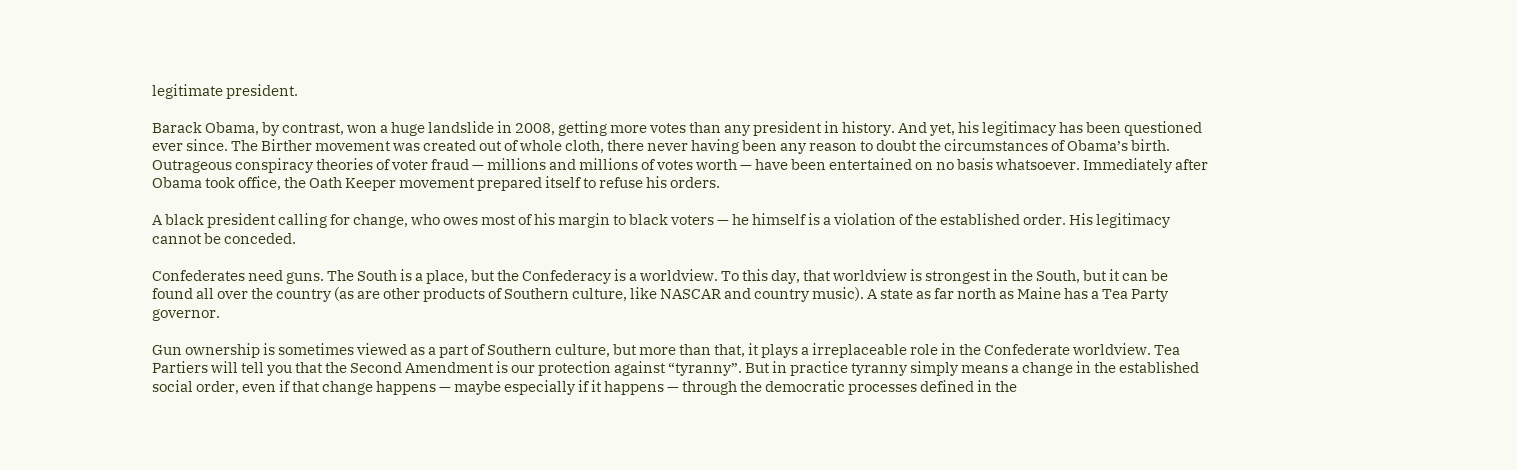legitimate president.

Barack Obama, by contrast, won a huge landslide in 2008, getting more votes than any president in history. And yet, his legitimacy has been questioned ever since. The Birther movement was created out of whole cloth, there never having been any reason to doubt the circumstances of Obama’s birth. Outrageous conspiracy theories of voter fraud — millions and millions of votes worth — have been entertained on no basis whatsoever. Immediately after Obama took office, the Oath Keeper movement prepared itself to refuse his orders.

A black president calling for change, who owes most of his margin to black voters — he himself is a violation of the established order. His legitimacy cannot be conceded.

Confederates need guns. The South is a place, but the Confederacy is a worldview. To this day, that worldview is strongest in the South, but it can be found all over the country (as are other products of Southern culture, like NASCAR and country music). A state as far north as Maine has a Tea Party governor.

Gun ownership is sometimes viewed as a part of Southern culture, but more than that, it plays a irreplaceable role in the Confederate worldview. Tea Partiers will tell you that the Second Amendment is our protection against “tyranny”. But in practice tyranny simply means a change in the established social order, even if that change happens — maybe especially if it happens — through the democratic processes defined in the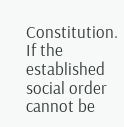Constitution. If the established social order cannot be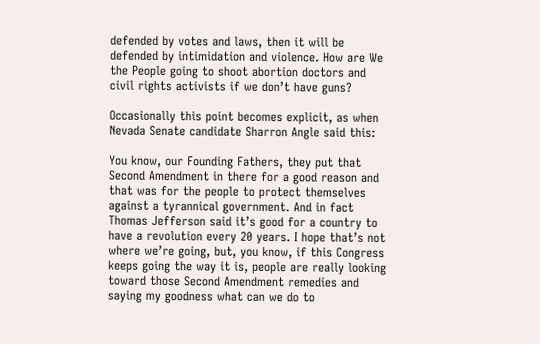defended by votes and laws, then it will be defended by intimidation and violence. How are We the People going to shoot abortion doctors and civil rights activists if we don’t have guns?

Occasionally this point becomes explicit, as when Nevada Senate candidate Sharron Angle said this:

You know, our Founding Fathers, they put that Second Amendment in there for a good reason and that was for the people to protect themselves against a tyrannical government. And in fact Thomas Jefferson said it’s good for a country to have a revolution every 20 years. I hope that’s not where we’re going, but, you know, if this Congress keeps going the way it is, people are really looking toward those Second Amendment remedies and saying my goodness what can we do to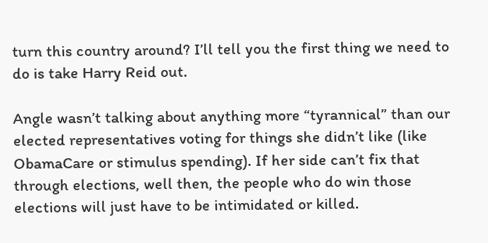turn this country around? I’ll tell you the first thing we need to do is take Harry Reid out.

Angle wasn’t talking about anything more “tyrannical” than our elected representatives voting for things she didn’t like (like ObamaCare or stimulus spending). If her side can’t fix that through elections, well then, the people who do win those elections will just have to be intimidated or killed.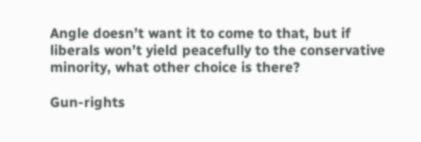Angle doesn’t want it to come to that, but if liberals won’t yield peacefully to the conservative minority, what other choice is there?

Gun-rights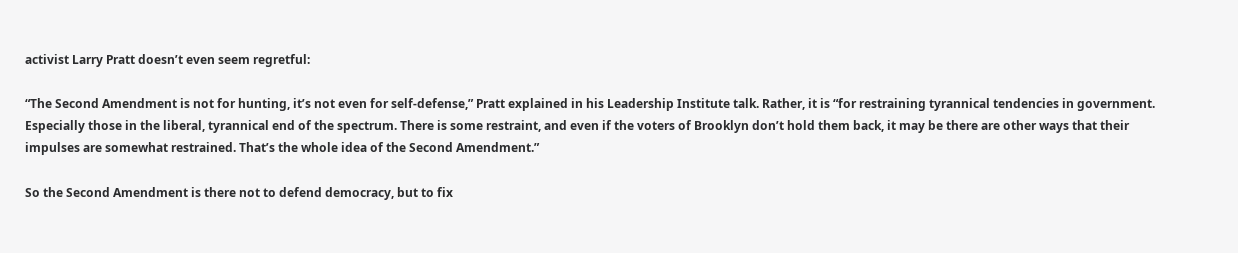activist Larry Pratt doesn’t even seem regretful:

“The Second Amendment is not for hunting, it’s not even for self-defense,” Pratt explained in his Leadership Institute talk. Rather, it is “for restraining tyrannical tendencies in government. Especially those in the liberal, tyrannical end of the spectrum. There is some restraint, and even if the voters of Brooklyn don’t hold them back, it may be there are other ways that their impulses are somewhat restrained. That’s the whole idea of the Second Amendment.”

So the Second Amendment is there not to defend democracy, but to fix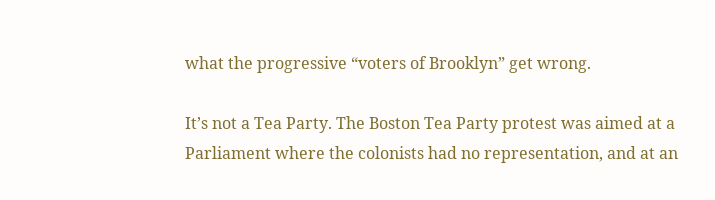what the progressive “voters of Brooklyn” get wrong.

It’s not a Tea Party. The Boston Tea Party protest was aimed at a Parliament where the colonists had no representation, and at an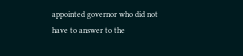appointed governor who did not have to answer to the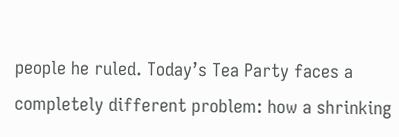people he ruled. Today’s Tea Party faces a completely different problem: how a shrinking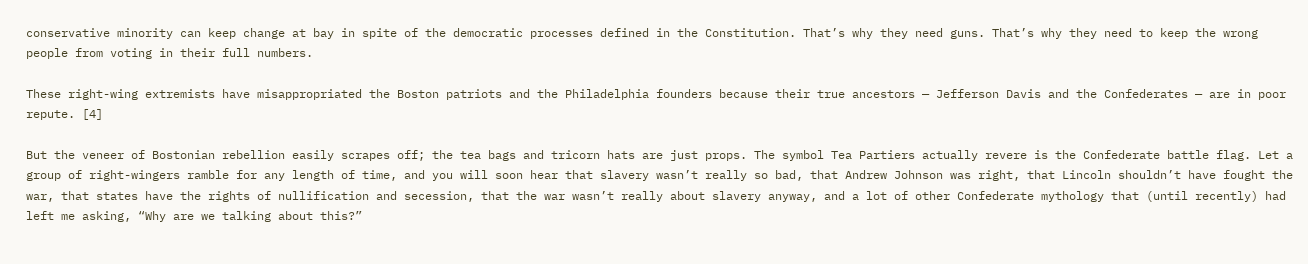conservative minority can keep change at bay in spite of the democratic processes defined in the Constitution. That’s why they need guns. That’s why they need to keep the wrong people from voting in their full numbers.

These right-wing extremists have misappropriated the Boston patriots and the Philadelphia founders because their true ancestors — Jefferson Davis and the Confederates — are in poor repute. [4]

But the veneer of Bostonian rebellion easily scrapes off; the tea bags and tricorn hats are just props. The symbol Tea Partiers actually revere is the Confederate battle flag. Let a group of right-wingers ramble for any length of time, and you will soon hear that slavery wasn’t really so bad, that Andrew Johnson was right, that Lincoln shouldn’t have fought the war, that states have the rights of nullification and secession, that the war wasn’t really about slavery anyway, and a lot of other Confederate mythology that (until recently) had left me asking, “Why are we talking about this?”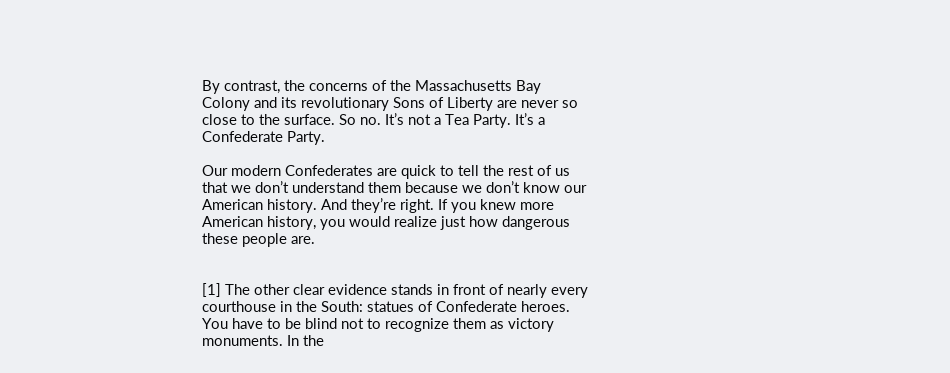By contrast, the concerns of the Massachusetts Bay Colony and its revolutionary Sons of Liberty are never so close to the surface. So no. It’s not a Tea Party. It’s a Confederate Party.

Our modern Confederates are quick to tell the rest of us that we don’t understand them because we don’t know our American history. And they’re right. If you knew more American history, you would realize just how dangerous these people are.


[1] The other clear evidence stands in front of nearly every courthouse in the South: statues of Confederate heroes. You have to be blind not to recognize them as victory monuments. In the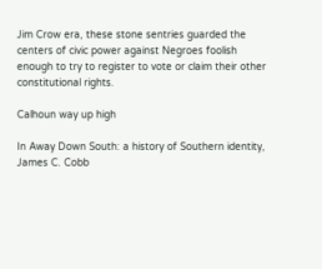Jim Crow era, these stone sentries guarded the centers of civic power against Negroes foolish enough to try to register to vote or claim their other constitutional rights.

Calhoun way up high

In Away Down South: a history of Southern identity, James C. Cobb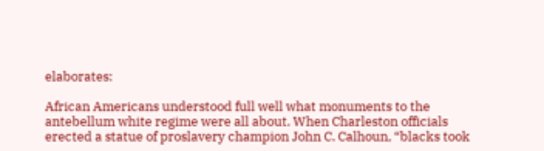elaborates:

African Americans understood full well what monuments to the antebellum white regime were all about. When Charleston officials erected a statue of proslavery champion John C. Calhoun, “blacks took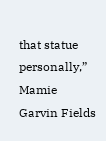that statue personally,” Mamie Garvin Fields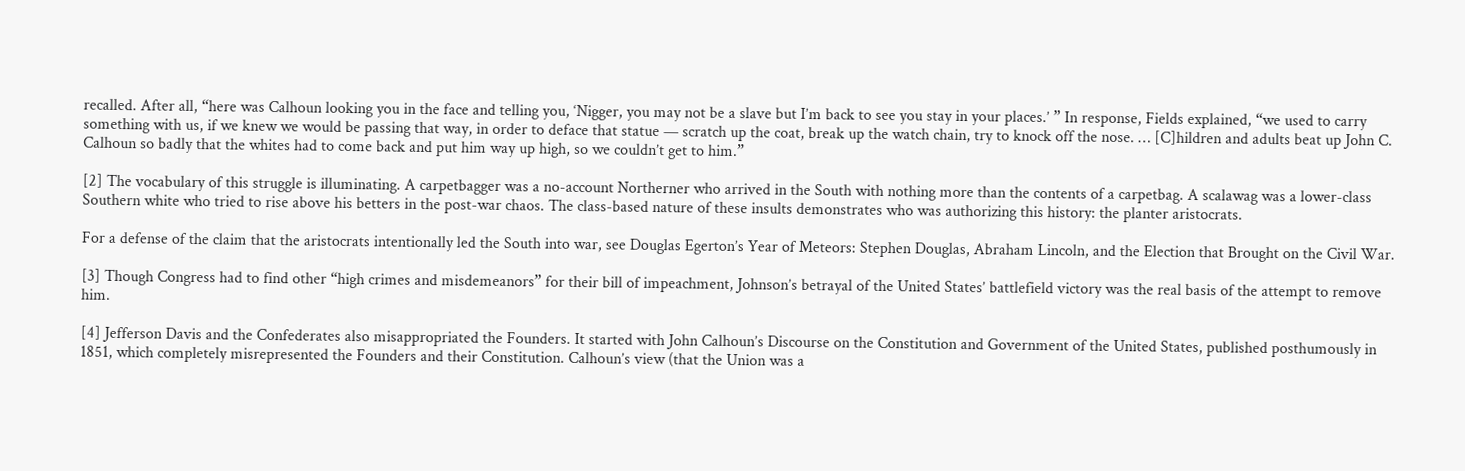recalled. After all, “here was Calhoun looking you in the face and telling you, ‘Nigger, you may not be a slave but I’m back to see you stay in your places.’ ” In response, Fields explained, “we used to carry something with us, if we knew we would be passing that way, in order to deface that statue — scratch up the coat, break up the watch chain, try to knock off the nose. … [C]hildren and adults beat up John C. Calhoun so badly that the whites had to come back and put him way up high, so we couldn’t get to him.”

[2] The vocabulary of this struggle is illuminating. A carpetbagger was a no-account Northerner who arrived in the South with nothing more than the contents of a carpetbag. A scalawag was a lower-class Southern white who tried to rise above his betters in the post-war chaos. The class-based nature of these insults demonstrates who was authorizing this history: the planter aristocrats.

For a defense of the claim that the aristocrats intentionally led the South into war, see Douglas Egerton’s Year of Meteors: Stephen Douglas, Abraham Lincoln, and the Election that Brought on the Civil War.

[3] Though Congress had to find other “high crimes and misdemeanors” for their bill of impeachment, Johnson’s betrayal of the United States’ battlefield victory was the real basis of the attempt to remove him.

[4] Jefferson Davis and the Confederates also misappropriated the Founders. It started with John Calhoun’s Discourse on the Constitution and Government of the United States, published posthumously in 1851, which completely misrepresented the Founders and their Constitution. Calhoun’s view (that the Union was a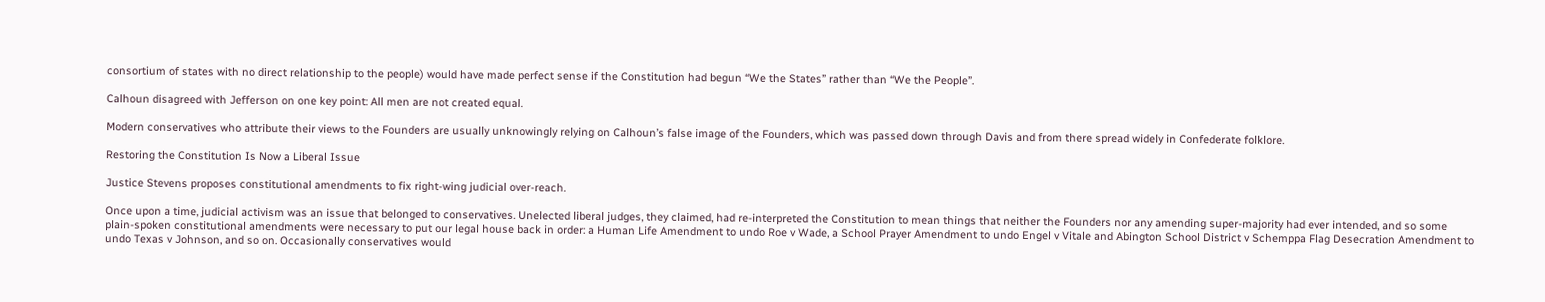consortium of states with no direct relationship to the people) would have made perfect sense if the Constitution had begun “We the States” rather than “We the People”.

Calhoun disagreed with Jefferson on one key point: All men are not created equal.

Modern conservatives who attribute their views to the Founders are usually unknowingly relying on Calhoun’s false image of the Founders, which was passed down through Davis and from there spread widely in Confederate folklore.

Restoring the Constitution Is Now a Liberal Issue

Justice Stevens proposes constitutional amendments to fix right-wing judicial over-reach.

Once upon a time, judicial activism was an issue that belonged to conservatives. Unelected liberal judges, they claimed, had re-interpreted the Constitution to mean things that neither the Founders nor any amending super-majority had ever intended, and so some plain-spoken constitutional amendments were necessary to put our legal house back in order: a Human Life Amendment to undo Roe v Wade, a School Prayer Amendment to undo Engel v Vitale and Abington School District v Schemppa Flag Desecration Amendment to undo Texas v Johnson, and so on. Occasionally conservatives would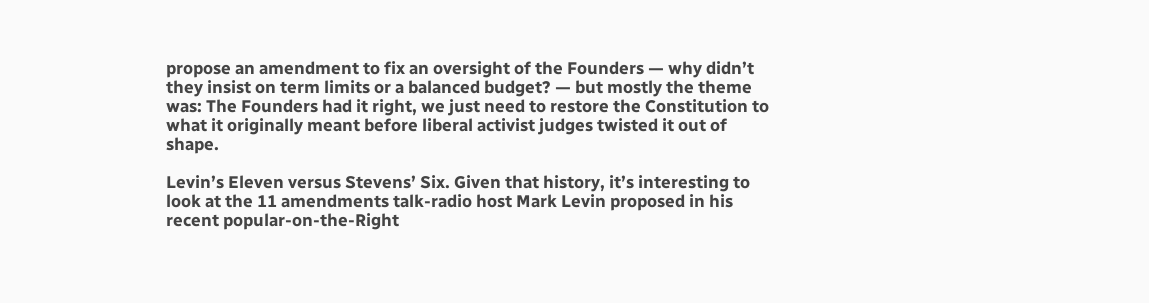propose an amendment to fix an oversight of the Founders — why didn’t they insist on term limits or a balanced budget? — but mostly the theme was: The Founders had it right, we just need to restore the Constitution to what it originally meant before liberal activist judges twisted it out of shape.

Levin’s Eleven versus Stevens’ Six. Given that history, it’s interesting to look at the 11 amendments talk-radio host Mark Levin proposed in his recent popular-on-the-Right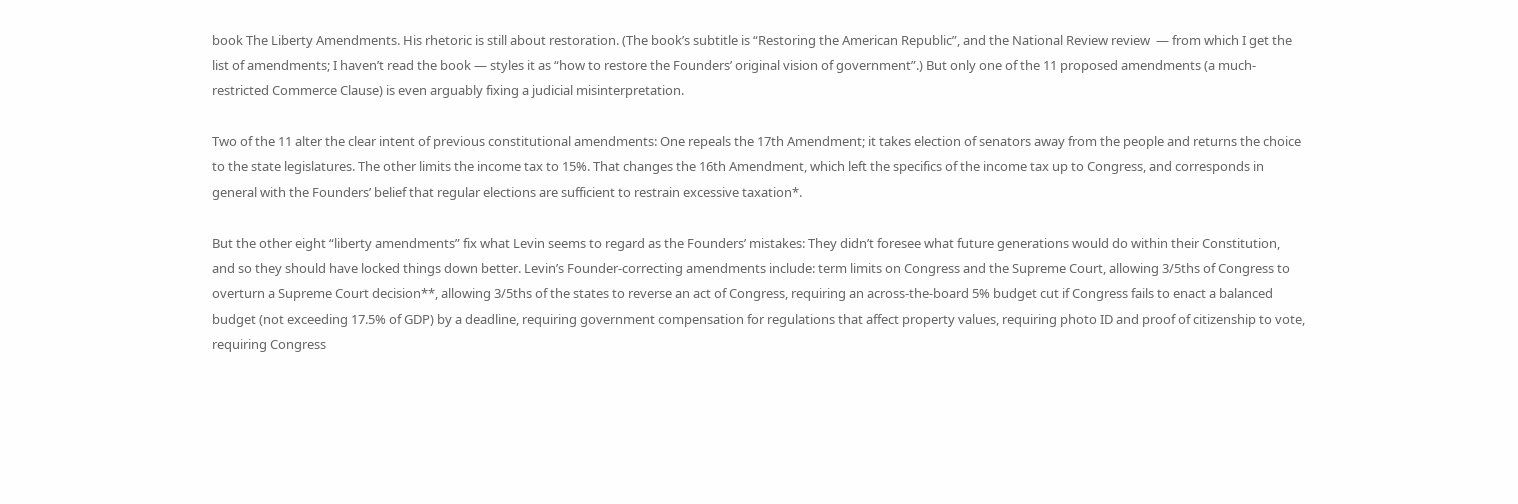book The Liberty Amendments. His rhetoric is still about restoration. (The book’s subtitle is “Restoring the American Republic”, and the National Review review  — from which I get the list of amendments; I haven’t read the book — styles it as “how to restore the Founders’ original vision of government”.) But only one of the 11 proposed amendments (a much-restricted Commerce Clause) is even arguably fixing a judicial misinterpretation.

Two of the 11 alter the clear intent of previous constitutional amendments: One repeals the 17th Amendment; it takes election of senators away from the people and returns the choice to the state legislatures. The other limits the income tax to 15%. That changes the 16th Amendment, which left the specifics of the income tax up to Congress, and corresponds in general with the Founders’ belief that regular elections are sufficient to restrain excessive taxation*.

But the other eight “liberty amendments” fix what Levin seems to regard as the Founders’ mistakes: They didn’t foresee what future generations would do within their Constitution, and so they should have locked things down better. Levin’s Founder-correcting amendments include: term limits on Congress and the Supreme Court, allowing 3/5ths of Congress to overturn a Supreme Court decision**, allowing 3/5ths of the states to reverse an act of Congress, requiring an across-the-board 5% budget cut if Congress fails to enact a balanced budget (not exceeding 17.5% of GDP) by a deadline, requiring government compensation for regulations that affect property values, requiring photo ID and proof of citizenship to vote, requiring Congress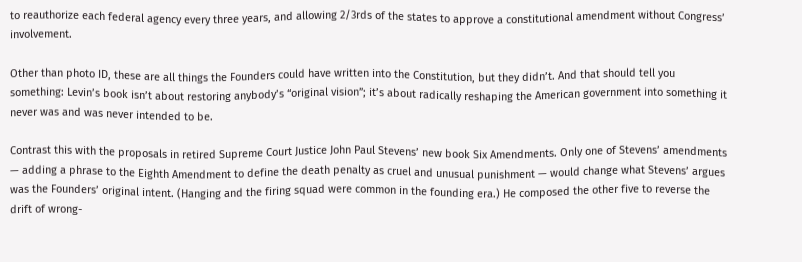to reauthorize each federal agency every three years, and allowing 2/3rds of the states to approve a constitutional amendment without Congress’ involvement.

Other than photo ID, these are all things the Founders could have written into the Constitution, but they didn’t. And that should tell you something: Levin’s book isn’t about restoring anybody’s “original vision”; it’s about radically reshaping the American government into something it never was and was never intended to be.

Contrast this with the proposals in retired Supreme Court Justice John Paul Stevens’ new book Six Amendments. Only one of Stevens’ amendments — adding a phrase to the Eighth Amendment to define the death penalty as cruel and unusual punishment — would change what Stevens’ argues was the Founders’ original intent. (Hanging and the firing squad were common in the founding era.) He composed the other five to reverse the drift of wrong-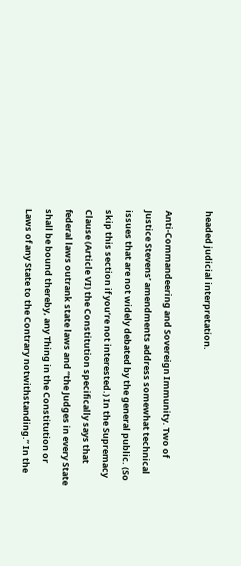headed judicial interpretation.

Anti-Commandeering and Sovereign Immunity. Two of Justice Stevens’ amendments address somewhat technical issues that are not widely debated by the general public. (So skip this section if you’re not interested.) In the Supremacy Clause (Article VI) the Constitution specifically says that federal laws outrank state laws and “the Judges in every State shall be bound thereby, any Thing in the Constitution or Laws of any State to the Contrary notwithstanding.” In the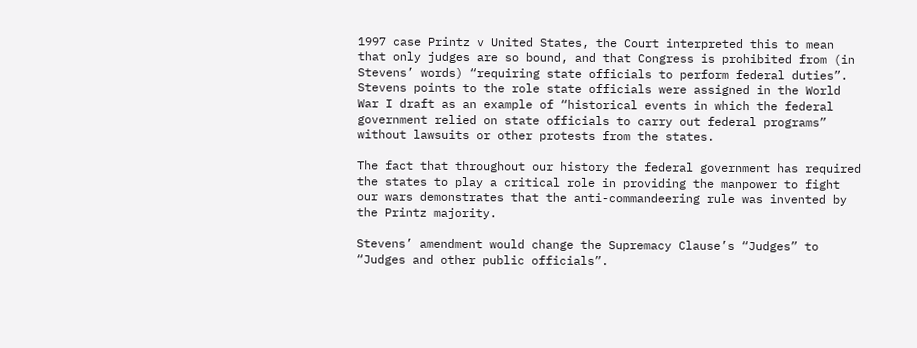1997 case Printz v United States, the Court interpreted this to mean that only judges are so bound, and that Congress is prohibited from (in Stevens’ words) “requiring state officials to perform federal duties”. Stevens points to the role state officials were assigned in the World War I draft as an example of “historical events in which the federal government relied on state officials to carry out federal programs” without lawsuits or other protests from the states.

The fact that throughout our history the federal government has required the states to play a critical role in providing the manpower to fight our wars demonstrates that the anti-commandeering rule was invented by the Printz majority.

Stevens’ amendment would change the Supremacy Clause’s “Judges” to “Judges and other public officials”.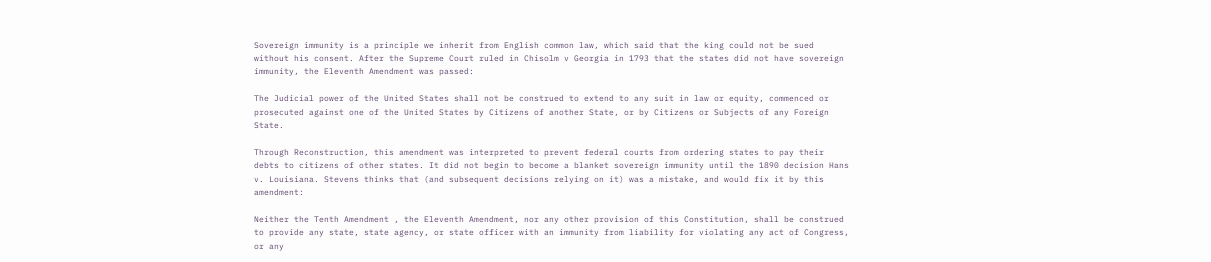Sovereign immunity is a principle we inherit from English common law, which said that the king could not be sued without his consent. After the Supreme Court ruled in Chisolm v Georgia in 1793 that the states did not have sovereign immunity, the Eleventh Amendment was passed:

The Judicial power of the United States shall not be construed to extend to any suit in law or equity, commenced or prosecuted against one of the United States by Citizens of another State, or by Citizens or Subjects of any Foreign State.

Through Reconstruction, this amendment was interpreted to prevent federal courts from ordering states to pay their debts to citizens of other states. It did not begin to become a blanket sovereign immunity until the 1890 decision Hans v. Louisiana. Stevens thinks that (and subsequent decisions relying on it) was a mistake, and would fix it by this amendment:

Neither the Tenth Amendment , the Eleventh Amendment, nor any other provision of this Constitution, shall be construed to provide any state, state agency, or state officer with an immunity from liability for violating any act of Congress, or any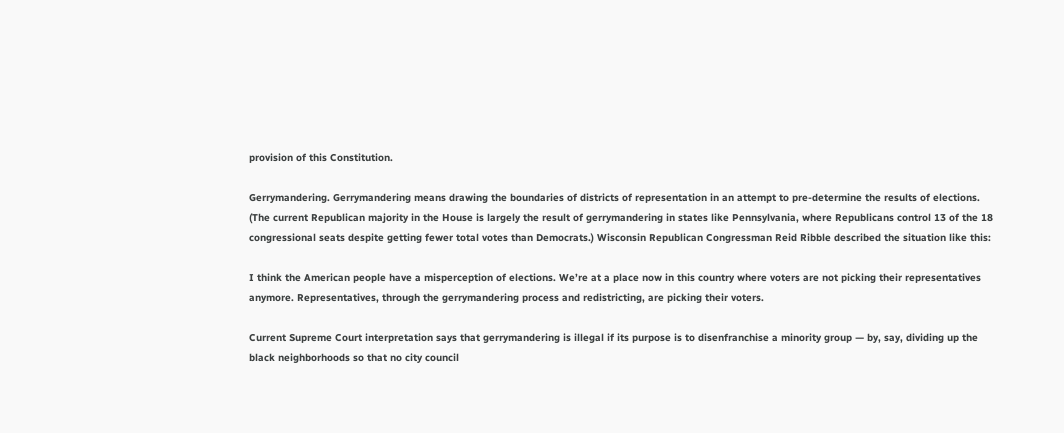provision of this Constitution.

Gerrymandering. Gerrymandering means drawing the boundaries of districts of representation in an attempt to pre-determine the results of elections. (The current Republican majority in the House is largely the result of gerrymandering in states like Pennsylvania, where Republicans control 13 of the 18 congressional seats despite getting fewer total votes than Democrats.) Wisconsin Republican Congressman Reid Ribble described the situation like this:

I think the American people have a misperception of elections. We’re at a place now in this country where voters are not picking their representatives anymore. Representatives, through the gerrymandering process and redistricting, are picking their voters.

Current Supreme Court interpretation says that gerrymandering is illegal if its purpose is to disenfranchise a minority group — by, say, dividing up the black neighborhoods so that no city council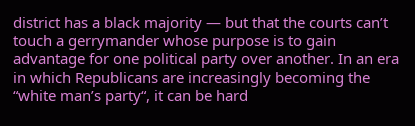district has a black majority — but that the courts can’t touch a gerrymander whose purpose is to gain advantage for one political party over another. In an era in which Republicans are increasingly becoming the “white man’s party“, it can be hard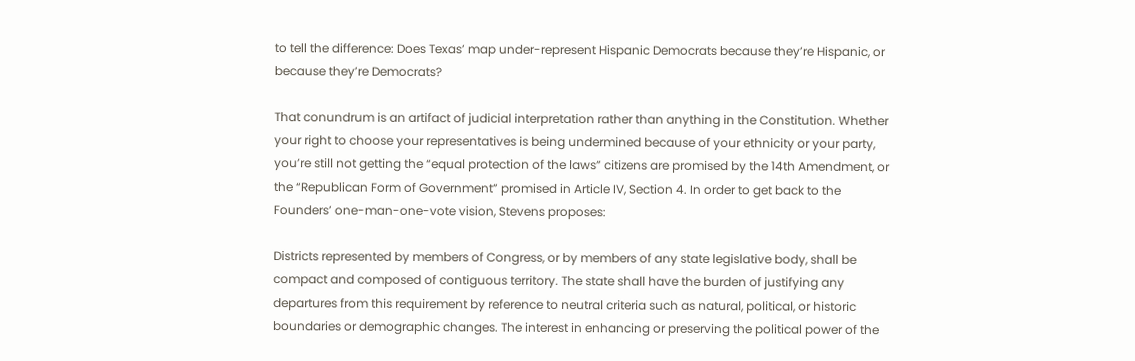to tell the difference: Does Texas’ map under-represent Hispanic Democrats because they’re Hispanic, or because they’re Democrats?

That conundrum is an artifact of judicial interpretation rather than anything in the Constitution. Whether your right to choose your representatives is being undermined because of your ethnicity or your party, you’re still not getting the “equal protection of the laws” citizens are promised by the 14th Amendment, or the “Republican Form of Government” promised in Article IV, Section 4. In order to get back to the Founders’ one-man-one-vote vision, Stevens proposes:

Districts represented by members of Congress, or by members of any state legislative body, shall be compact and composed of contiguous territory. The state shall have the burden of justifying any departures from this requirement by reference to neutral criteria such as natural, political, or historic boundaries or demographic changes. The interest in enhancing or preserving the political power of the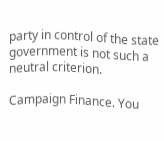party in control of the state government is not such a neutral criterion.

Campaign Finance. You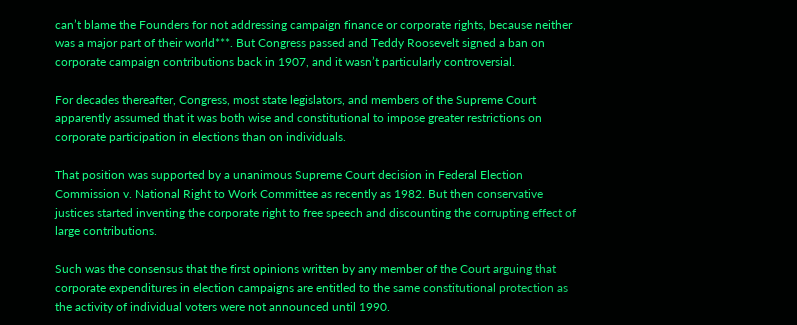can’t blame the Founders for not addressing campaign finance or corporate rights, because neither was a major part of their world***. But Congress passed and Teddy Roosevelt signed a ban on corporate campaign contributions back in 1907, and it wasn’t particularly controversial.

For decades thereafter, Congress, most state legislators, and members of the Supreme Court apparently assumed that it was both wise and constitutional to impose greater restrictions on corporate participation in elections than on individuals.

That position was supported by a unanimous Supreme Court decision in Federal Election Commission v. National Right to Work Committee as recently as 1982. But then conservative justices started inventing the corporate right to free speech and discounting the corrupting effect of large contributions.

Such was the consensus that the first opinions written by any member of the Court arguing that corporate expenditures in election campaigns are entitled to the same constitutional protection as the activity of individual voters were not announced until 1990.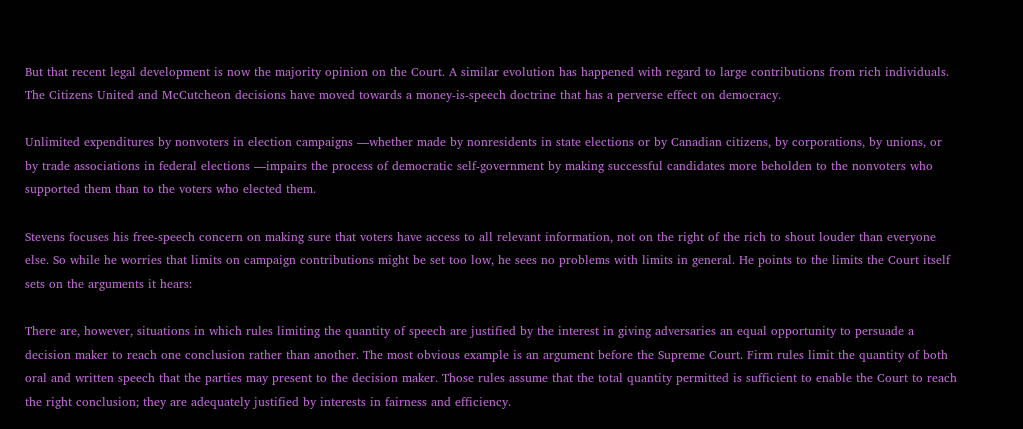But that recent legal development is now the majority opinion on the Court. A similar evolution has happened with regard to large contributions from rich individuals. The Citizens United and McCutcheon decisions have moved towards a money-is-speech doctrine that has a perverse effect on democracy.

Unlimited expenditures by nonvoters in election campaigns —whether made by nonresidents in state elections or by Canadian citizens, by corporations, by unions, or by trade associations in federal elections —impairs the process of democratic self-government by making successful candidates more beholden to the nonvoters who supported them than to the voters who elected them.

Stevens focuses his free-speech concern on making sure that voters have access to all relevant information, not on the right of the rich to shout louder than everyone else. So while he worries that limits on campaign contributions might be set too low, he sees no problems with limits in general. He points to the limits the Court itself sets on the arguments it hears:

There are, however, situations in which rules limiting the quantity of speech are justified by the interest in giving adversaries an equal opportunity to persuade a decision maker to reach one conclusion rather than another. The most obvious example is an argument before the Supreme Court. Firm rules limit the quantity of both oral and written speech that the parties may present to the decision maker. Those rules assume that the total quantity permitted is sufficient to enable the Court to reach the right conclusion; they are adequately justified by interests in fairness and efficiency.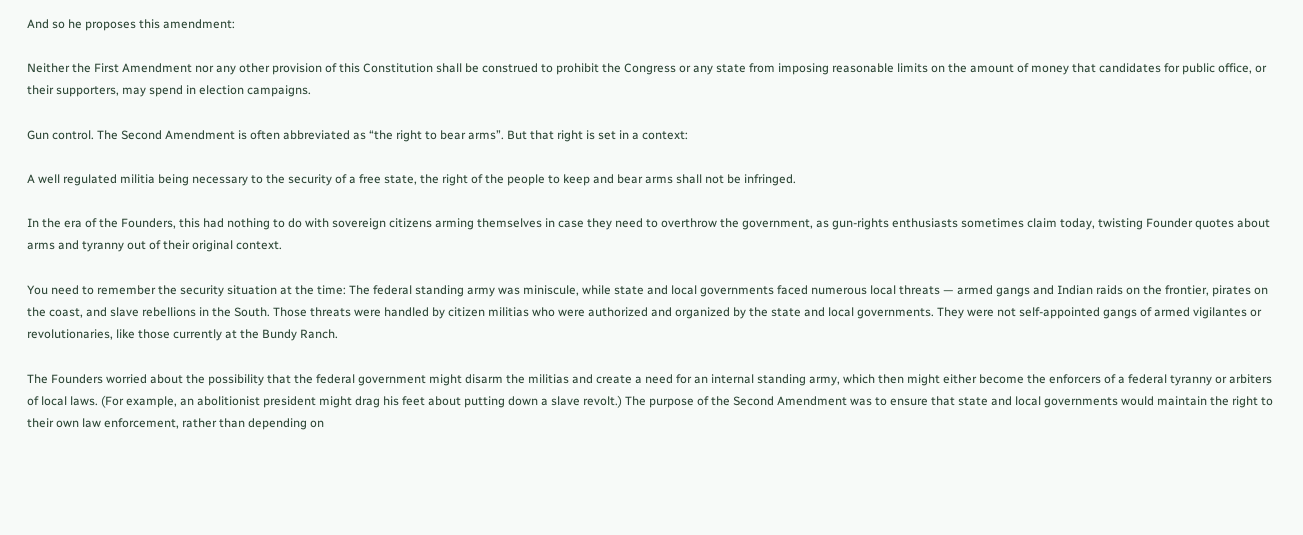And so he proposes this amendment:

Neither the First Amendment nor any other provision of this Constitution shall be construed to prohibit the Congress or any state from imposing reasonable limits on the amount of money that candidates for public office, or their supporters, may spend in election campaigns.

Gun control. The Second Amendment is often abbreviated as “the right to bear arms”. But that right is set in a context:

A well regulated militia being necessary to the security of a free state, the right of the people to keep and bear arms shall not be infringed.

In the era of the Founders, this had nothing to do with sovereign citizens arming themselves in case they need to overthrow the government, as gun-rights enthusiasts sometimes claim today, twisting Founder quotes about arms and tyranny out of their original context.

You need to remember the security situation at the time: The federal standing army was miniscule, while state and local governments faced numerous local threats — armed gangs and Indian raids on the frontier, pirates on the coast, and slave rebellions in the South. Those threats were handled by citizen militias who were authorized and organized by the state and local governments. They were not self-appointed gangs of armed vigilantes or revolutionaries, like those currently at the Bundy Ranch.

The Founders worried about the possibility that the federal government might disarm the militias and create a need for an internal standing army, which then might either become the enforcers of a federal tyranny or arbiters of local laws. (For example, an abolitionist president might drag his feet about putting down a slave revolt.) The purpose of the Second Amendment was to ensure that state and local governments would maintain the right to their own law enforcement, rather than depending on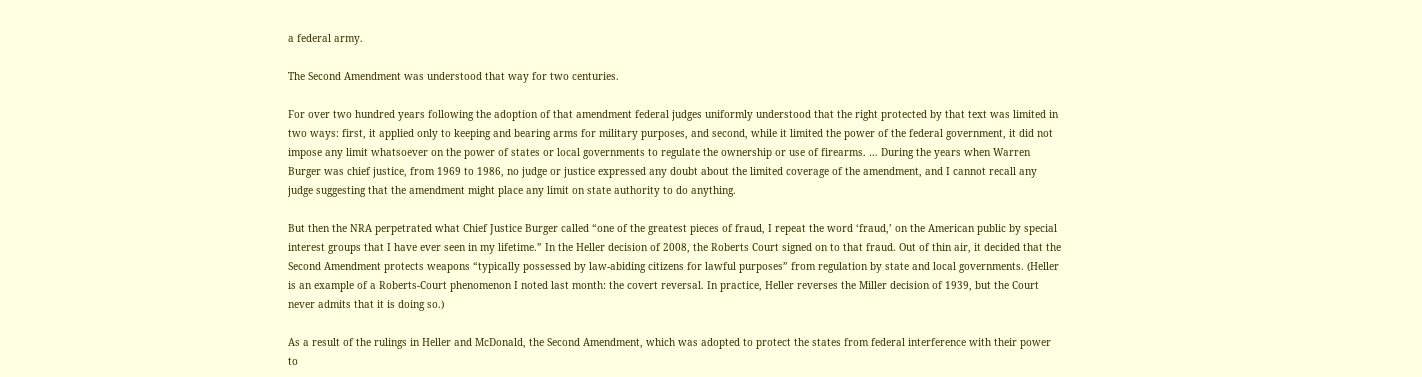a federal army.

The Second Amendment was understood that way for two centuries.

For over two hundred years following the adoption of that amendment federal judges uniformly understood that the right protected by that text was limited in two ways: first, it applied only to keeping and bearing arms for military purposes, and second, while it limited the power of the federal government, it did not impose any limit whatsoever on the power of states or local governments to regulate the ownership or use of firearms. … During the years when Warren Burger was chief justice, from 1969 to 1986, no judge or justice expressed any doubt about the limited coverage of the amendment, and I cannot recall any judge suggesting that the amendment might place any limit on state authority to do anything.

But then the NRA perpetrated what Chief Justice Burger called “one of the greatest pieces of fraud, I repeat the word ‘fraud,’ on the American public by special interest groups that I have ever seen in my lifetime.” In the Heller decision of 2008, the Roberts Court signed on to that fraud. Out of thin air, it decided that the Second Amendment protects weapons “typically possessed by law-abiding citizens for lawful purposes” from regulation by state and local governments. (Heller is an example of a Roberts-Court phenomenon I noted last month: the covert reversal. In practice, Heller reverses the Miller decision of 1939, but the Court never admits that it is doing so.)

As a result of the rulings in Heller and McDonald, the Second Amendment, which was adopted to protect the states from federal interference with their power to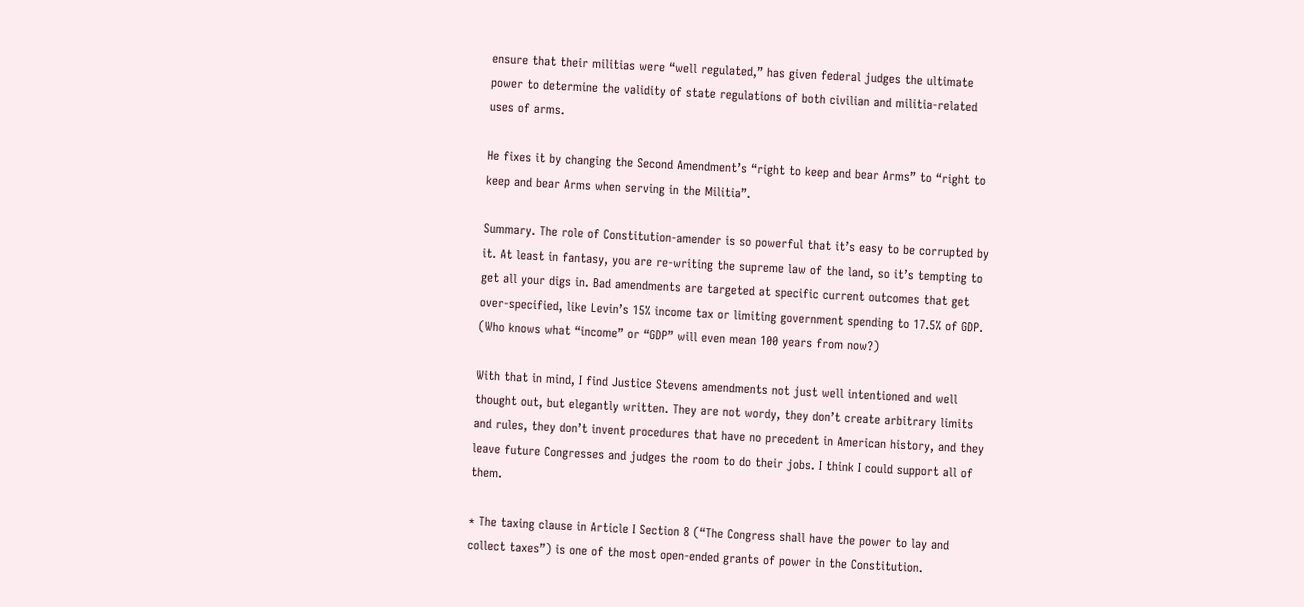ensure that their militias were “well regulated,” has given federal judges the ultimate power to determine the validity of state regulations of both civilian and militia-related uses of arms.

He fixes it by changing the Second Amendment’s “right to keep and bear Arms” to “right to keep and bear Arms when serving in the Militia”.

Summary. The role of Constitution-amender is so powerful that it’s easy to be corrupted by it. At least in fantasy, you are re-writing the supreme law of the land, so it’s tempting to get all your digs in. Bad amendments are targeted at specific current outcomes that get over-specified, like Levin’s 15% income tax or limiting government spending to 17.5% of GDP. (Who knows what “income” or “GDP” will even mean 100 years from now?)

With that in mind, I find Justice Stevens amendments not just well intentioned and well thought out, but elegantly written. They are not wordy, they don’t create arbitrary limits and rules, they don’t invent procedures that have no precedent in American history, and they leave future Congresses and judges the room to do their jobs. I think I could support all of them.

* The taxing clause in Article I Section 8 (“The Congress shall have the power to lay and collect taxes”) is one of the most open-ended grants of power in the Constitution.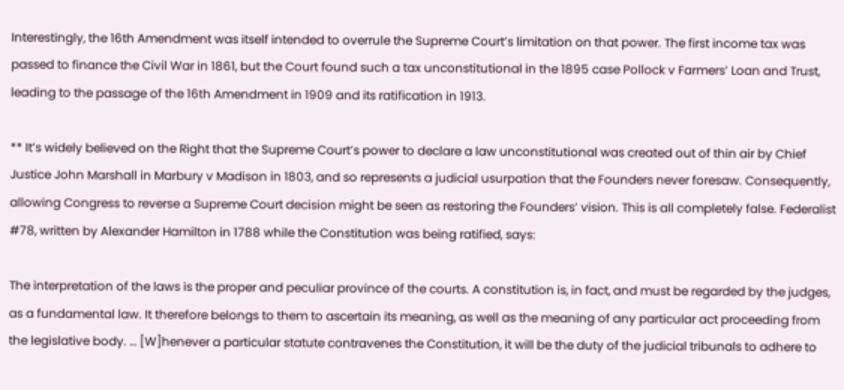Interestingly, the 16th Amendment was itself intended to overrule the Supreme Court’s limitation on that power. The first income tax was passed to finance the Civil War in 1861, but the Court found such a tax unconstitutional in the 1895 case Pollock v Farmers’ Loan and Trust, leading to the passage of the 16th Amendment in 1909 and its ratification in 1913.

** It’s widely believed on the Right that the Supreme Court’s power to declare a law unconstitutional was created out of thin air by Chief Justice John Marshall in Marbury v Madison in 1803, and so represents a judicial usurpation that the Founders never foresaw. Consequently, allowing Congress to reverse a Supreme Court decision might be seen as restoring the Founders’ vision. This is all completely false. Federalist #78, written by Alexander Hamilton in 1788 while the Constitution was being ratified, says:

The interpretation of the laws is the proper and peculiar province of the courts. A constitution is, in fact, and must be regarded by the judges, as a fundamental law. It therefore belongs to them to ascertain its meaning, as well as the meaning of any particular act proceeding from the legislative body. … [W]henever a particular statute contravenes the Constitution, it will be the duty of the judicial tribunals to adhere to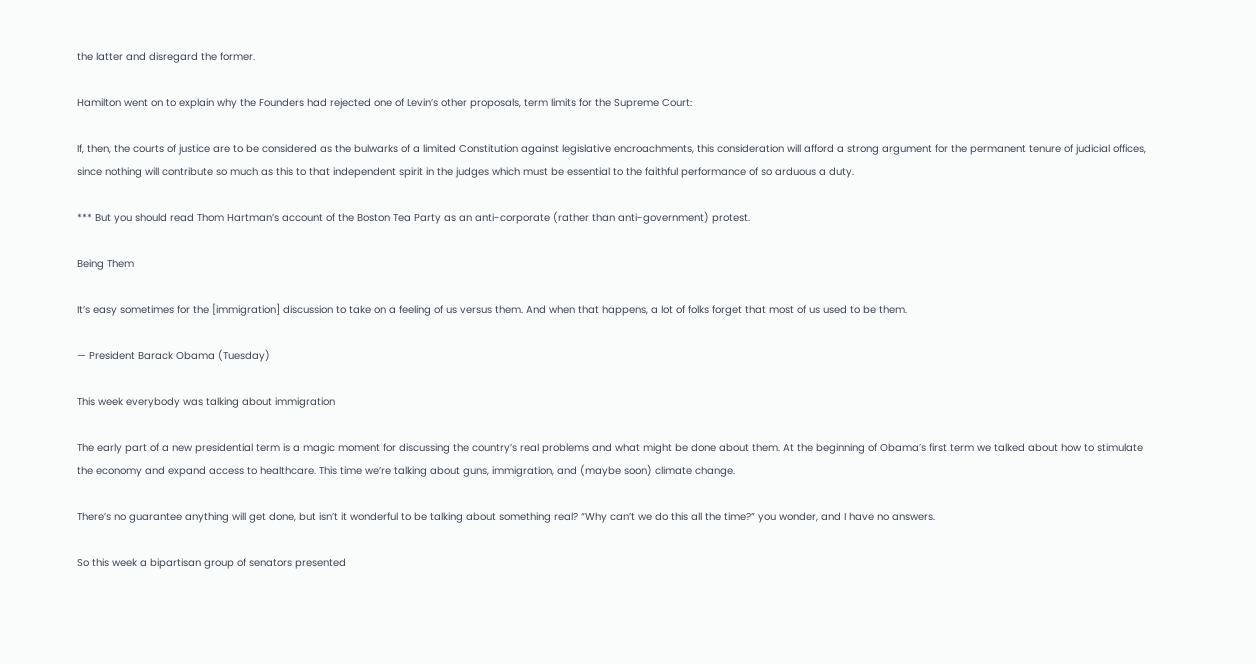the latter and disregard the former.

Hamilton went on to explain why the Founders had rejected one of Levin’s other proposals, term limits for the Supreme Court:

If, then, the courts of justice are to be considered as the bulwarks of a limited Constitution against legislative encroachments, this consideration will afford a strong argument for the permanent tenure of judicial offices, since nothing will contribute so much as this to that independent spirit in the judges which must be essential to the faithful performance of so arduous a duty.

*** But you should read Thom Hartman’s account of the Boston Tea Party as an anti-corporate (rather than anti-government) protest.

Being Them

It’s easy sometimes for the [immigration] discussion to take on a feeling of us versus them. And when that happens, a lot of folks forget that most of us used to be them.

— President Barack Obama (Tuesday)

This week everybody was talking about immigration

The early part of a new presidential term is a magic moment for discussing the country’s real problems and what might be done about them. At the beginning of Obama’s first term we talked about how to stimulate the economy and expand access to healthcare. This time we’re talking about guns, immigration, and (maybe soon) climate change.

There’s no guarantee anything will get done, but isn’t it wonderful to be talking about something real? “Why can’t we do this all the time?” you wonder, and I have no answers.

So this week a bipartisan group of senators presented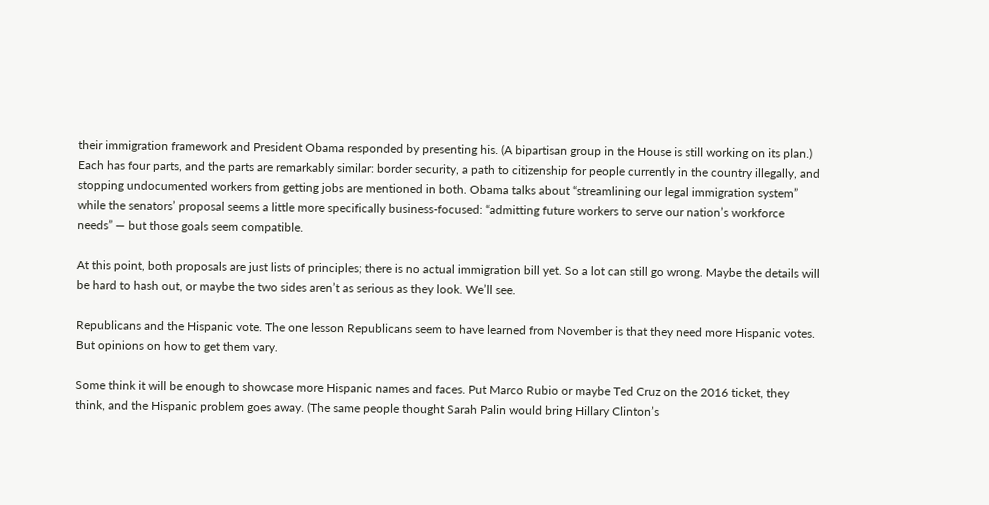their immigration framework and President Obama responded by presenting his. (A bipartisan group in the House is still working on its plan.) Each has four parts, and the parts are remarkably similar: border security, a path to citizenship for people currently in the country illegally, and stopping undocumented workers from getting jobs are mentioned in both. Obama talks about “streamlining our legal immigration system” while the senators’ proposal seems a little more specifically business-focused: “admitting future workers to serve our nation’s workforce needs” — but those goals seem compatible.

At this point, both proposals are just lists of principles; there is no actual immigration bill yet. So a lot can still go wrong. Maybe the details will be hard to hash out, or maybe the two sides aren’t as serious as they look. We’ll see.

Republicans and the Hispanic vote. The one lesson Republicans seem to have learned from November is that they need more Hispanic votes. But opinions on how to get them vary.

Some think it will be enough to showcase more Hispanic names and faces. Put Marco Rubio or maybe Ted Cruz on the 2016 ticket, they think, and the Hispanic problem goes away. (The same people thought Sarah Palin would bring Hillary Clinton’s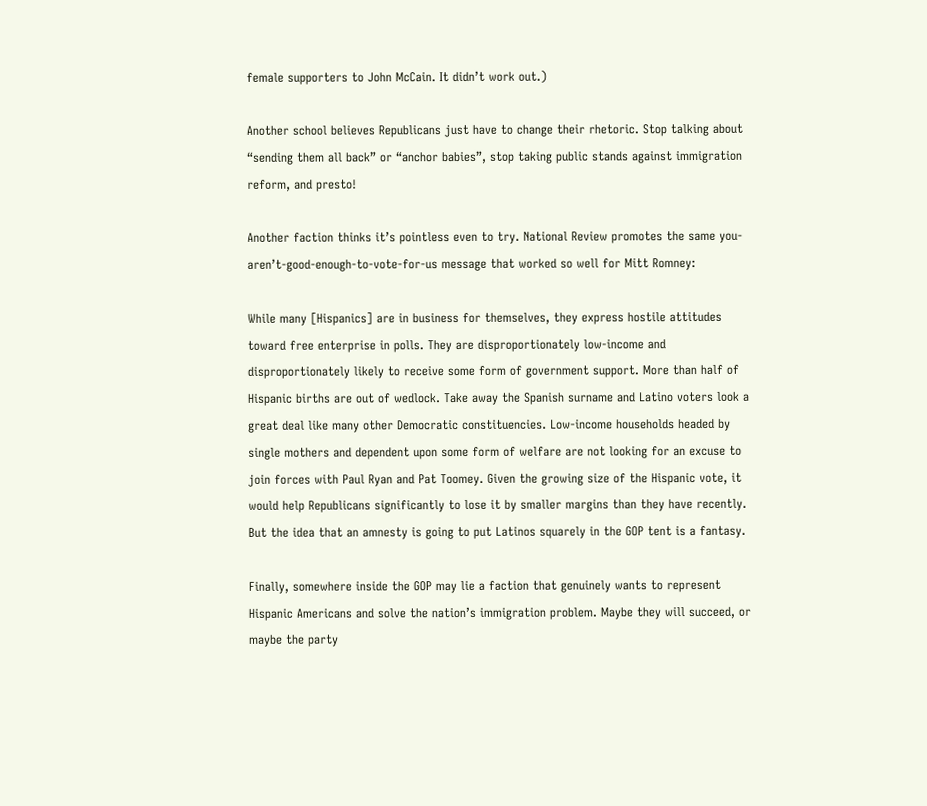female supporters to John McCain. It didn’t work out.)

Another school believes Republicans just have to change their rhetoric. Stop talking about “sending them all back” or “anchor babies”, stop taking public stands against immigration reform, and presto!

Another faction thinks it’s pointless even to try. National Review promotes the same you-aren’t-good-enough-to-vote-for-us message that worked so well for Mitt Romney:

While many [Hispanics] are in business for themselves, they express hostile attitudes toward free enterprise in polls. They are disproportionately low-income and disproportionately likely to receive some form of government support. More than half of Hispanic births are out of wedlock. Take away the Spanish surname and Latino voters look a great deal like many other Democratic constituencies. Low-income households headed by single mothers and dependent upon some form of welfare are not looking for an excuse to join forces with Paul Ryan and Pat Toomey. Given the growing size of the Hispanic vote, it would help Republicans significantly to lose it by smaller margins than they have recently. But the idea that an amnesty is going to put Latinos squarely in the GOP tent is a fantasy.

Finally, somewhere inside the GOP may lie a faction that genuinely wants to represent Hispanic Americans and solve the nation’s immigration problem. Maybe they will succeed, or maybe the party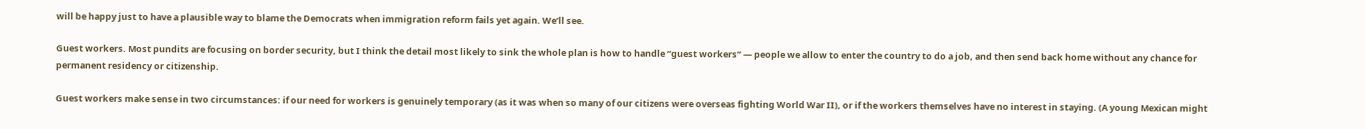will be happy just to have a plausible way to blame the Democrats when immigration reform fails yet again. We’ll see.

Guest workers. Most pundits are focusing on border security, but I think the detail most likely to sink the whole plan is how to handle “guest workers” — people we allow to enter the country to do a job, and then send back home without any chance for permanent residency or citizenship.

Guest workers make sense in two circumstances: if our need for workers is genuinely temporary (as it was when so many of our citizens were overseas fighting World War II), or if the workers themselves have no interest in staying. (A young Mexican might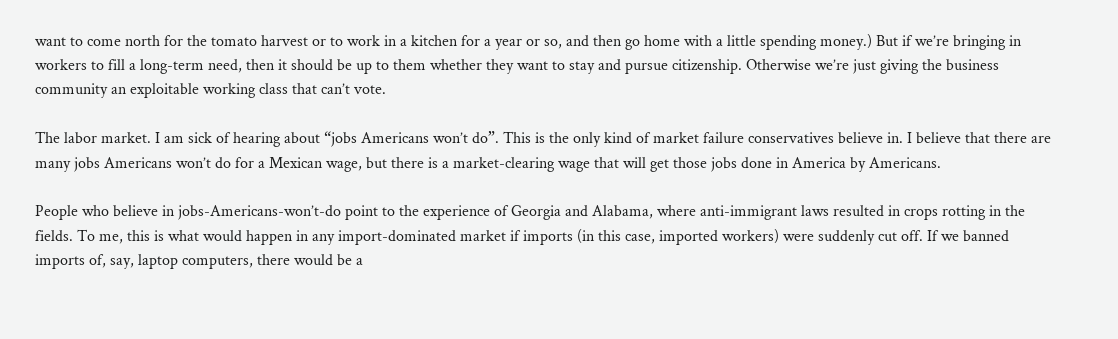want to come north for the tomato harvest or to work in a kitchen for a year or so, and then go home with a little spending money.) But if we’re bringing in workers to fill a long-term need, then it should be up to them whether they want to stay and pursue citizenship. Otherwise we’re just giving the business community an exploitable working class that can’t vote.

The labor market. I am sick of hearing about “jobs Americans won’t do”. This is the only kind of market failure conservatives believe in. I believe that there are many jobs Americans won’t do for a Mexican wage, but there is a market-clearing wage that will get those jobs done in America by Americans.

People who believe in jobs-Americans-won’t-do point to the experience of Georgia and Alabama, where anti-immigrant laws resulted in crops rotting in the fields. To me, this is what would happen in any import-dominated market if imports (in this case, imported workers) were suddenly cut off. If we banned imports of, say, laptop computers, there would be a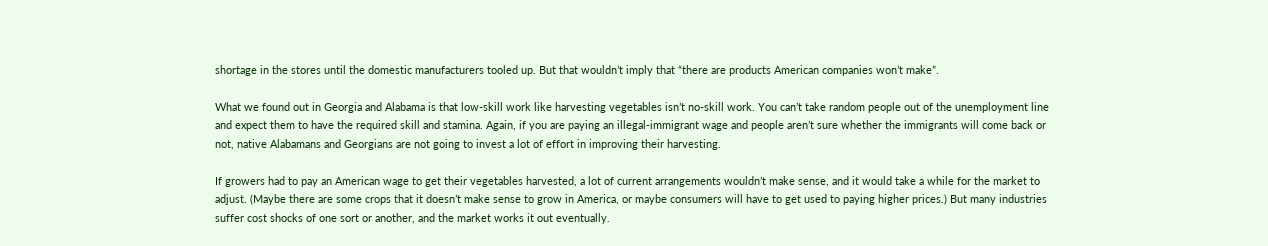shortage in the stores until the domestic manufacturers tooled up. But that wouldn’t imply that “there are products American companies won’t make”.

What we found out in Georgia and Alabama is that low-skill work like harvesting vegetables isn’t no-skill work. You can’t take random people out of the unemployment line and expect them to have the required skill and stamina. Again, if you are paying an illegal-immigrant wage and people aren’t sure whether the immigrants will come back or not, native Alabamans and Georgians are not going to invest a lot of effort in improving their harvesting.

If growers had to pay an American wage to get their vegetables harvested, a lot of current arrangements wouldn’t make sense, and it would take a while for the market to adjust. (Maybe there are some crops that it doesn’t make sense to grow in America, or maybe consumers will have to get used to paying higher prices.) But many industries suffer cost shocks of one sort or another, and the market works it out eventually.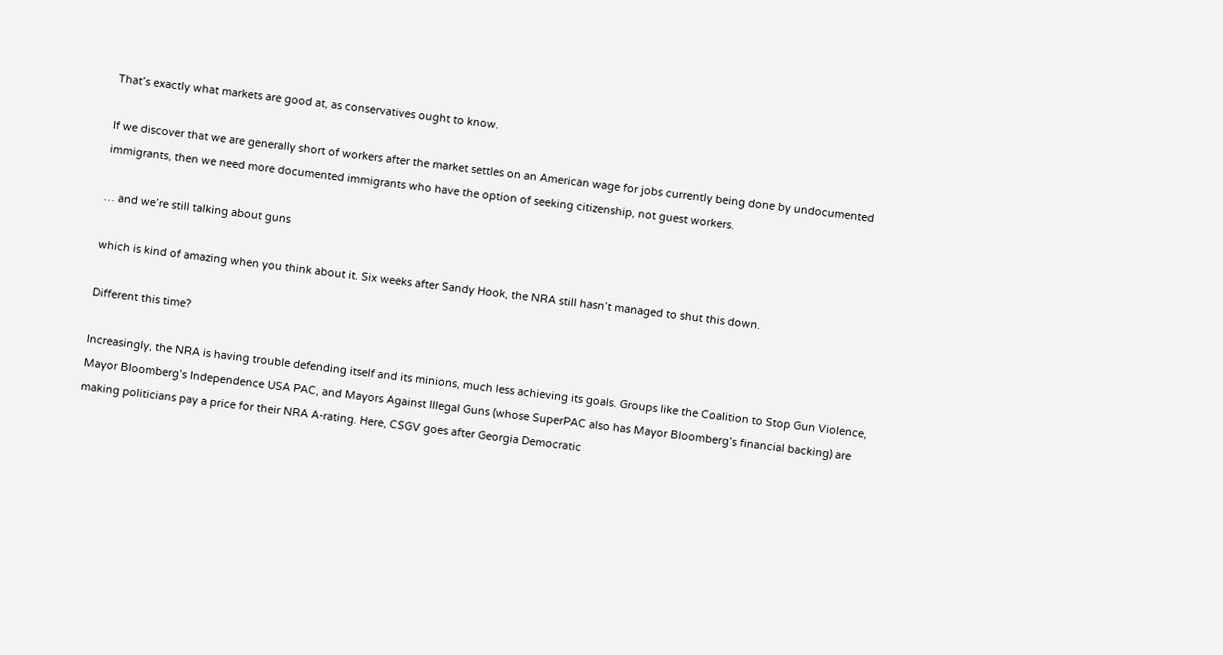That’s exactly what markets are good at, as conservatives ought to know.

If we discover that we are generally short of workers after the market settles on an American wage for jobs currently being done by undocumented immigrants, then we need more documented immigrants who have the option of seeking citizenship, not guest workers.

… and we’re still talking about guns

which is kind of amazing when you think about it. Six weeks after Sandy Hook, the NRA still hasn’t managed to shut this down.

Different this time?

Increasingly, the NRA is having trouble defending itself and its minions, much less achieving its goals. Groups like the Coalition to Stop Gun Violence, Mayor Bloomberg’s Independence USA PAC, and Mayors Against Illegal Guns (whose SuperPAC also has Mayor Bloomberg’s financial backing) are making politicians pay a price for their NRA A-rating. Here, CSGV goes after Georgia Democratic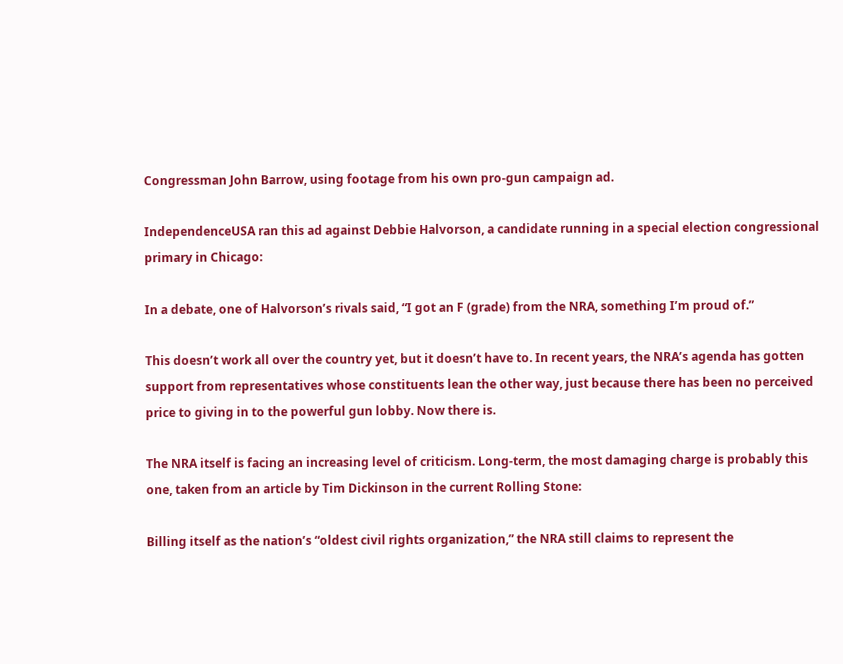Congressman John Barrow, using footage from his own pro-gun campaign ad.

IndependenceUSA ran this ad against Debbie Halvorson, a candidate running in a special election congressional primary in Chicago:

In a debate, one of Halvorson’s rivals said, “I got an F (grade) from the NRA, something I’m proud of.”

This doesn’t work all over the country yet, but it doesn’t have to. In recent years, the NRA’s agenda has gotten support from representatives whose constituents lean the other way, just because there has been no perceived price to giving in to the powerful gun lobby. Now there is.

The NRA itself is facing an increasing level of criticism. Long-term, the most damaging charge is probably this one, taken from an article by Tim Dickinson in the current Rolling Stone:

Billing itself as the nation’s “oldest civil rights organization,” the NRA still claims to represent the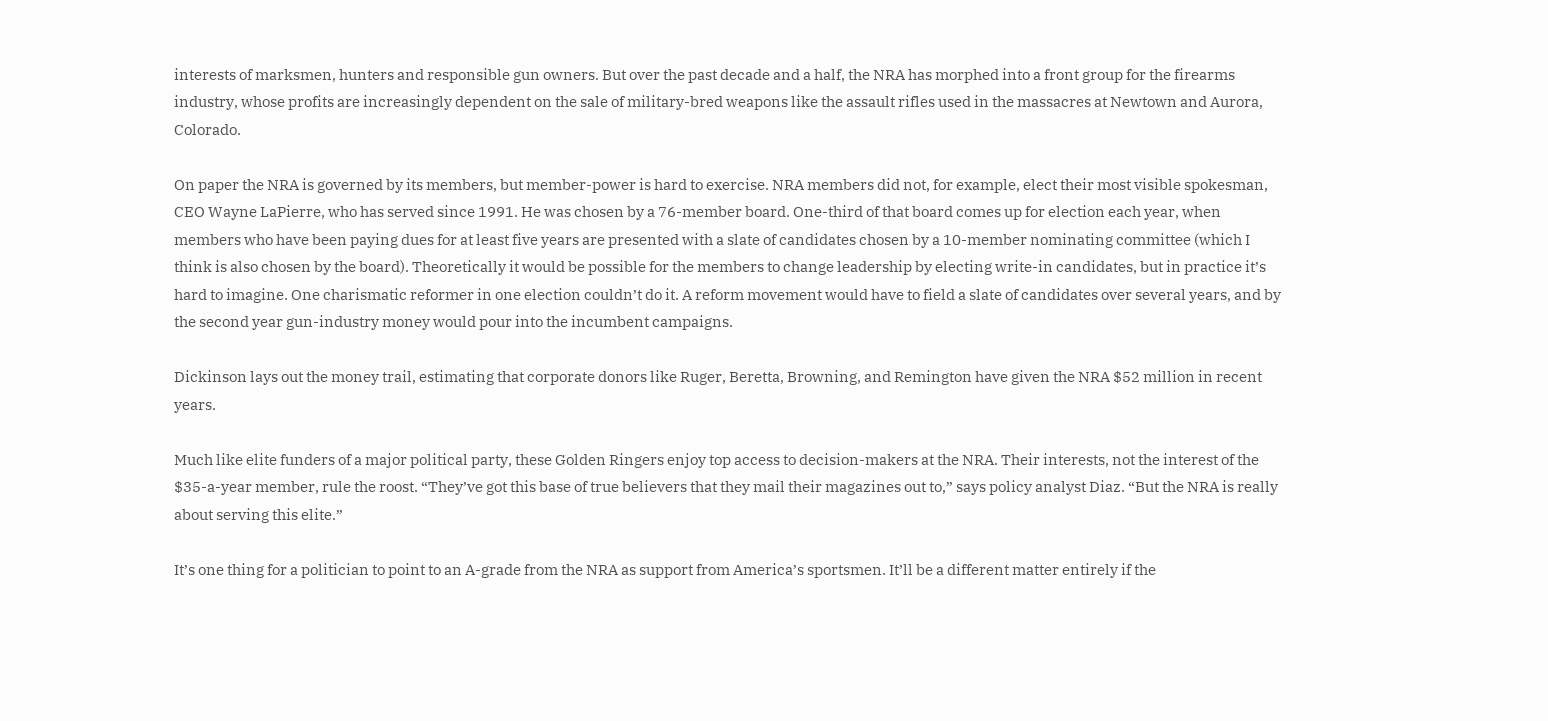interests of marksmen, hunters and responsible gun owners. But over the past decade and a half, the NRA has morphed into a front group for the firearms industry, whose profits are increasingly dependent on the sale of military-bred weapons like the assault rifles used in the massacres at Newtown and Aurora, Colorado.

On paper the NRA is governed by its members, but member-power is hard to exercise. NRA members did not, for example, elect their most visible spokesman, CEO Wayne LaPierre, who has served since 1991. He was chosen by a 76-member board. One-third of that board comes up for election each year, when members who have been paying dues for at least five years are presented with a slate of candidates chosen by a 10-member nominating committee (which I think is also chosen by the board). Theoretically it would be possible for the members to change leadership by electing write-in candidates, but in practice it’s hard to imagine. One charismatic reformer in one election couldn’t do it. A reform movement would have to field a slate of candidates over several years, and by the second year gun-industry money would pour into the incumbent campaigns.

Dickinson lays out the money trail, estimating that corporate donors like Ruger, Beretta, Browning, and Remington have given the NRA $52 million in recent years.

Much like elite funders of a major political party, these Golden Ringers enjoy top access to decision-makers at the NRA. Their interests, not the interest of the $35-a-year member, rule the roost. “They’ve got this base of true believers that they mail their magazines out to,” says policy analyst Diaz. “But the NRA is really about serving this elite.”

It’s one thing for a politician to point to an A-grade from the NRA as support from America’s sportsmen. It’ll be a different matter entirely if the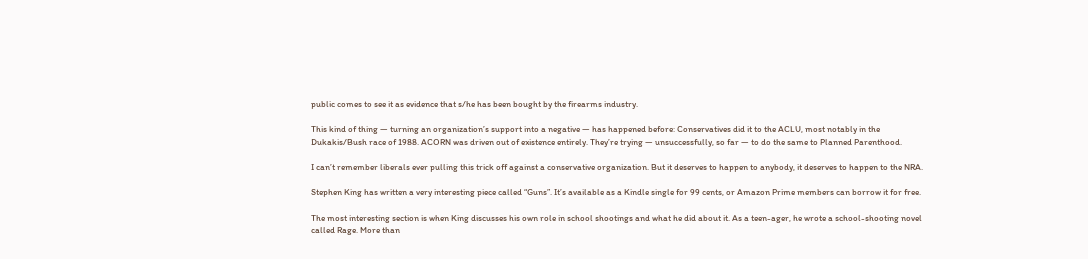public comes to see it as evidence that s/he has been bought by the firearms industry.

This kind of thing — turning an organization’s support into a negative — has happened before: Conservatives did it to the ACLU, most notably in the Dukakis/Bush race of 1988. ACORN was driven out of existence entirely. They’re trying — unsuccessfully, so far — to do the same to Planned Parenthood.

I can’t remember liberals ever pulling this trick off against a conservative organization. But it deserves to happen to anybody, it deserves to happen to the NRA.

Stephen King has written a very interesting piece called “Guns”. It’s available as a Kindle single for 99 cents, or Amazon Prime members can borrow it for free.

The most interesting section is when King discusses his own role in school shootings and what he did about it. As a teen-ager, he wrote a school-shooting novel called Rage. More than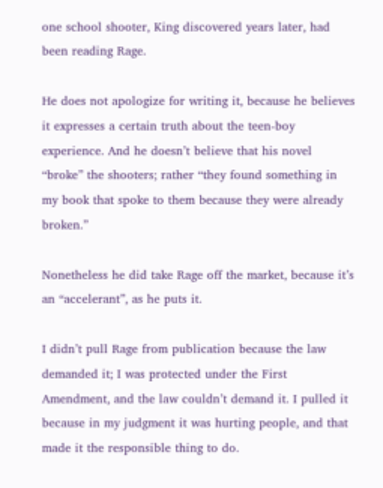one school shooter, King discovered years later, had been reading Rage.

He does not apologize for writing it, because he believes it expresses a certain truth about the teen-boy experience. And he doesn’t believe that his novel “broke” the shooters; rather “they found something in my book that spoke to them because they were already broken.”

Nonetheless he did take Rage off the market, because it’s an “accelerant”, as he puts it.

I didn’t pull Rage from publication because the law demanded it; I was protected under the First Amendment, and the law couldn’t demand it. I pulled it because in my judgment it was hurting people, and that made it the responsible thing to do.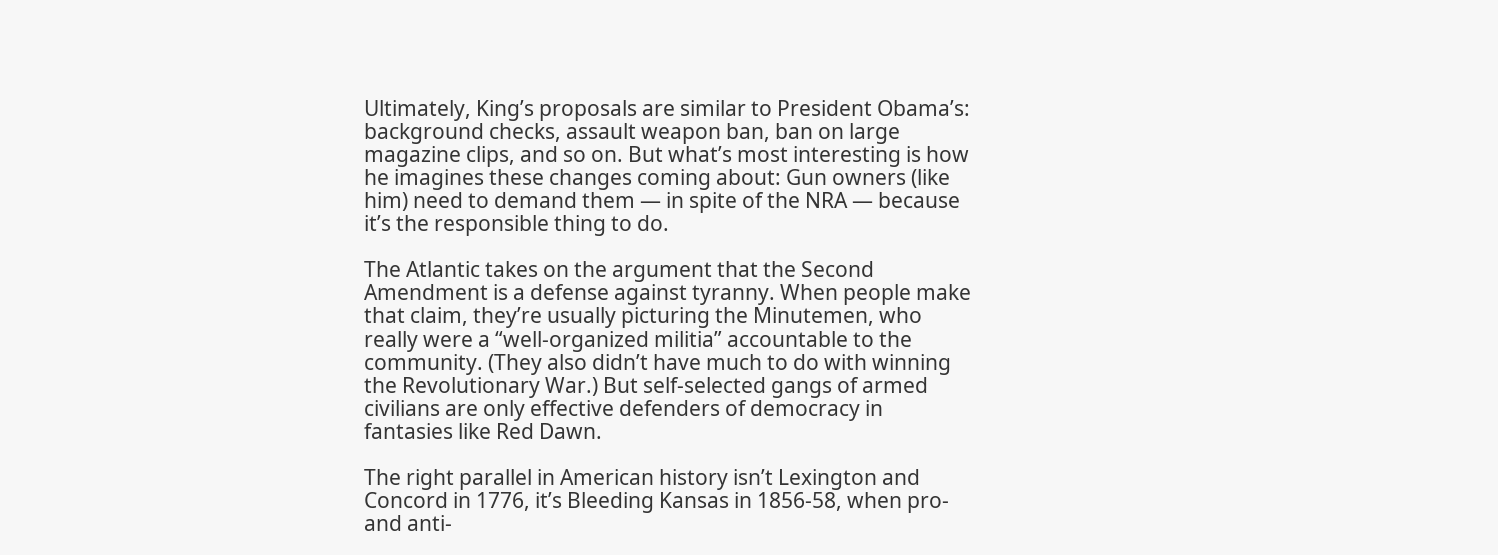Ultimately, King’s proposals are similar to President Obama’s: background checks, assault weapon ban, ban on large magazine clips, and so on. But what’s most interesting is how he imagines these changes coming about: Gun owners (like him) need to demand them — in spite of the NRA — because it’s the responsible thing to do.

The Atlantic takes on the argument that the Second Amendment is a defense against tyranny. When people make that claim, they’re usually picturing the Minutemen, who really were a “well-organized militia” accountable to the community. (They also didn’t have much to do with winning the Revolutionary War.) But self-selected gangs of armed civilians are only effective defenders of democracy in fantasies like Red Dawn.

The right parallel in American history isn’t Lexington and Concord in 1776, it’s Bleeding Kansas in 1856-58, when pro- and anti-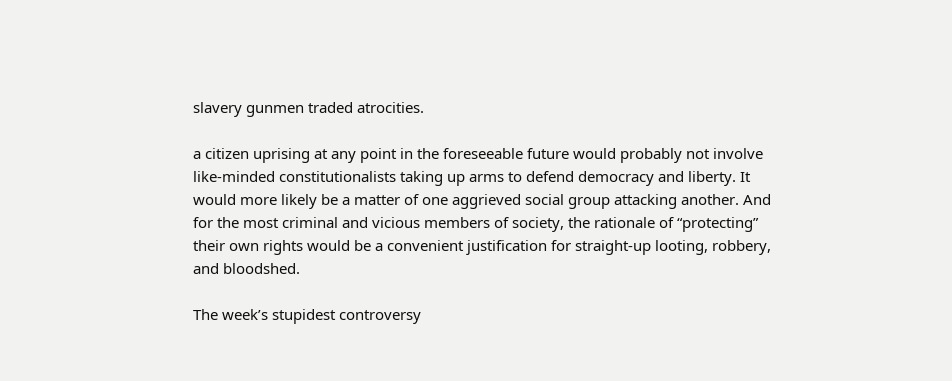slavery gunmen traded atrocities.

a citizen uprising at any point in the foreseeable future would probably not involve like-minded constitutionalists taking up arms to defend democracy and liberty. It would more likely be a matter of one aggrieved social group attacking another. And for the most criminal and vicious members of society, the rationale of “protecting” their own rights would be a convenient justification for straight-up looting, robbery, and bloodshed.

The week’s stupidest controversy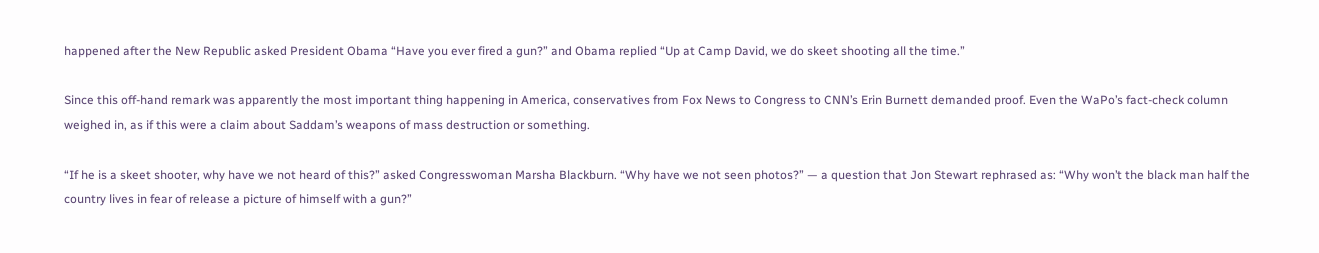happened after the New Republic asked President Obama “Have you ever fired a gun?” and Obama replied “Up at Camp David, we do skeet shooting all the time.”

Since this off-hand remark was apparently the most important thing happening in America, conservatives from Fox News to Congress to CNN’s Erin Burnett demanded proof. Even the WaPo’s fact-check column weighed in, as if this were a claim about Saddam’s weapons of mass destruction or something.

“If he is a skeet shooter, why have we not heard of this?” asked Congresswoman Marsha Blackburn. “Why have we not seen photos?” — a question that Jon Stewart rephrased as: “Why won’t the black man half the country lives in fear of release a picture of himself with a gun?”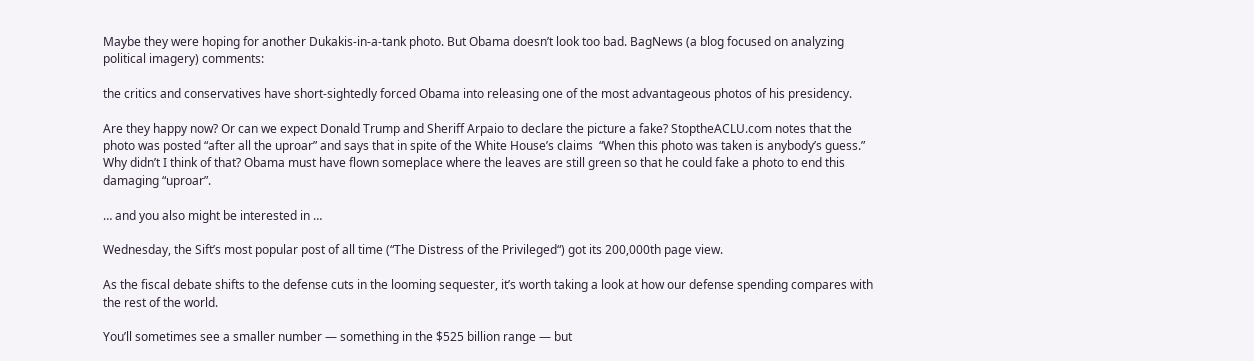Maybe they were hoping for another Dukakis-in-a-tank photo. But Obama doesn’t look too bad. BagNews (a blog focused on analyzing political imagery) comments:

the critics and conservatives have short-sightedly forced Obama into releasing one of the most advantageous photos of his presidency.

Are they happy now? Or can we expect Donald Trump and Sheriff Arpaio to declare the picture a fake? StoptheACLU.com notes that the photo was posted “after all the uproar” and says that in spite of the White House’s claims  “When this photo was taken is anybody’s guess.” Why didn’t I think of that? Obama must have flown someplace where the leaves are still green so that he could fake a photo to end this damaging “uproar”.

… and you also might be interested in …

Wednesday, the Sift’s most popular post of all time (“The Distress of the Privileged“) got its 200,000th page view.

As the fiscal debate shifts to the defense cuts in the looming sequester, it’s worth taking a look at how our defense spending compares with the rest of the world.

You’ll sometimes see a smaller number — something in the $525 billion range — but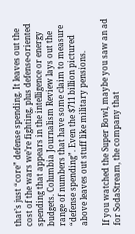that’s just “core” defense spending. It leaves out the cost of the wars we’re fighting, plus defense-oriented spending that appears in the intelligence or energy budgets. Columbia Journalism Review lays out the range of numbers that have some claim to measure “defense spending”. Even the $711 billion pictured above leaves out stuff like military pensions.

If you watched the Super Bowl, maybe you saw an ad for SodaStream, the company that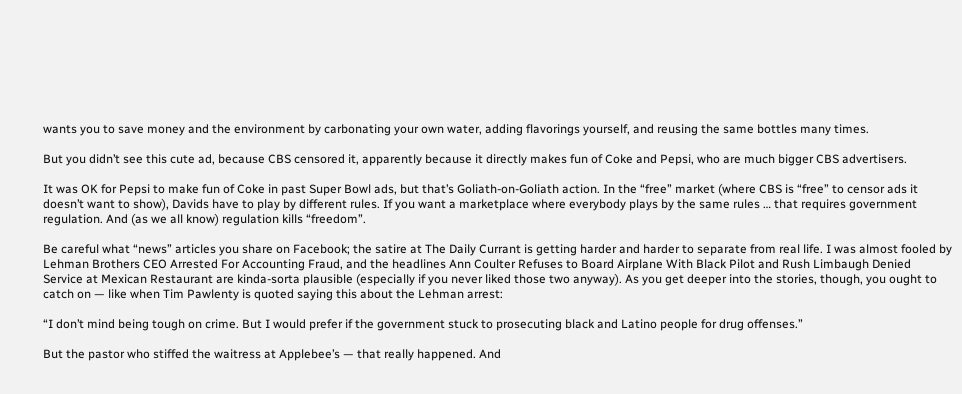wants you to save money and the environment by carbonating your own water, adding flavorings yourself, and reusing the same bottles many times.

But you didn’t see this cute ad, because CBS censored it, apparently because it directly makes fun of Coke and Pepsi, who are much bigger CBS advertisers.

It was OK for Pepsi to make fun of Coke in past Super Bowl ads, but that’s Goliath-on-Goliath action. In the “free” market (where CBS is “free” to censor ads it doesn’t want to show), Davids have to play by different rules. If you want a marketplace where everybody plays by the same rules … that requires government regulation. And (as we all know) regulation kills “freedom”.

Be careful what “news” articles you share on Facebook; the satire at The Daily Currant is getting harder and harder to separate from real life. I was almost fooled by Lehman Brothers CEO Arrested For Accounting Fraud, and the headlines Ann Coulter Refuses to Board Airplane With Black Pilot and Rush Limbaugh Denied Service at Mexican Restaurant are kinda-sorta plausible (especially if you never liked those two anyway). As you get deeper into the stories, though, you ought to catch on — like when Tim Pawlenty is quoted saying this about the Lehman arrest:

“I don’t mind being tough on crime. But I would prefer if the government stuck to prosecuting black and Latino people for drug offenses.”

But the pastor who stiffed the waitress at Applebee’s — that really happened. And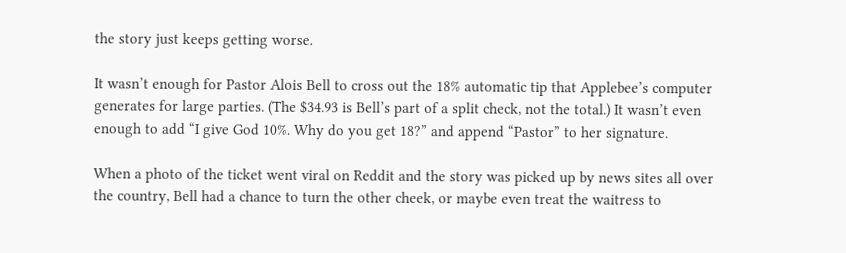the story just keeps getting worse.

It wasn’t enough for Pastor Alois Bell to cross out the 18% automatic tip that Applebee’s computer generates for large parties. (The $34.93 is Bell’s part of a split check, not the total.) It wasn’t even enough to add “I give God 10%. Why do you get 18?” and append “Pastor” to her signature.

When a photo of the ticket went viral on Reddit and the story was picked up by news sites all over the country, Bell had a chance to turn the other cheek, or maybe even treat the waitress to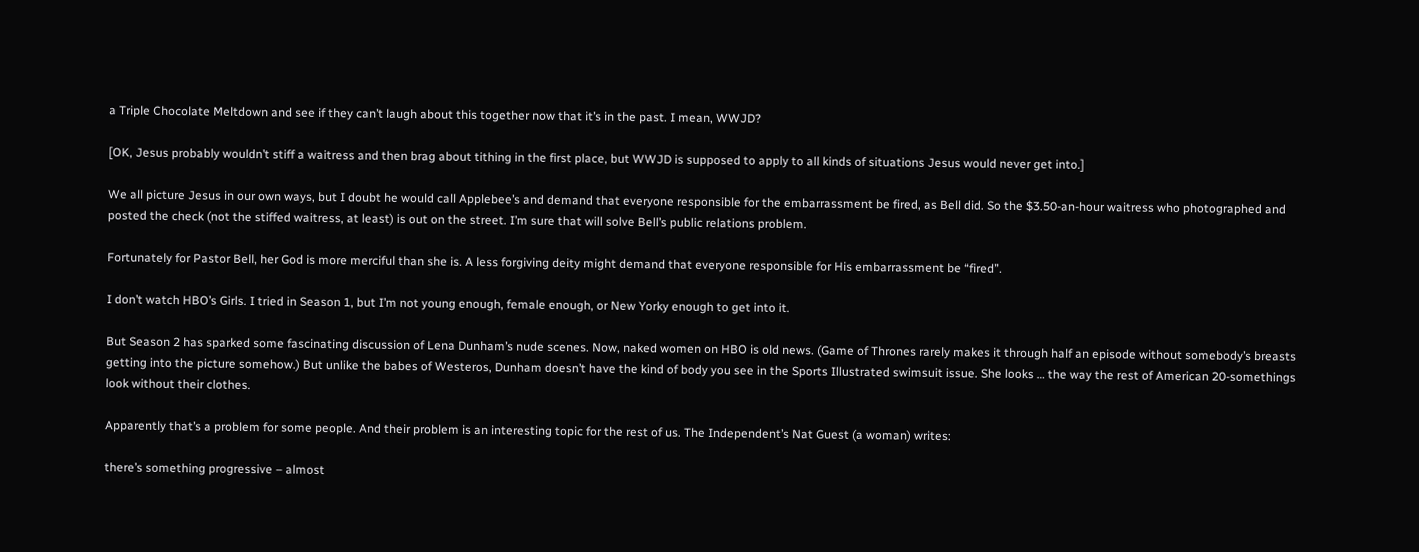a Triple Chocolate Meltdown and see if they can’t laugh about this together now that it’s in the past. I mean, WWJD?

[OK, Jesus probably wouldn’t stiff a waitress and then brag about tithing in the first place, but WWJD is supposed to apply to all kinds of situations Jesus would never get into.]

We all picture Jesus in our own ways, but I doubt he would call Applebee’s and demand that everyone responsible for the embarrassment be fired, as Bell did. So the $3.50-an-hour waitress who photographed and posted the check (not the stiffed waitress, at least) is out on the street. I’m sure that will solve Bell’s public relations problem.

Fortunately for Pastor Bell, her God is more merciful than she is. A less forgiving deity might demand that everyone responsible for His embarrassment be “fired”.

I don’t watch HBO’s Girls. I tried in Season 1, but I’m not young enough, female enough, or New Yorky enough to get into it.

But Season 2 has sparked some fascinating discussion of Lena Dunham’s nude scenes. Now, naked women on HBO is old news. (Game of Thrones rarely makes it through half an episode without somebody’s breasts getting into the picture somehow.) But unlike the babes of Westeros, Dunham doesn’t have the kind of body you see in the Sports Illustrated swimsuit issue. She looks … the way the rest of American 20-somethings look without their clothes.

Apparently that’s a problem for some people. And their problem is an interesting topic for the rest of us. The Independent’s Nat Guest (a woman) writes:

there’s something progressive – almost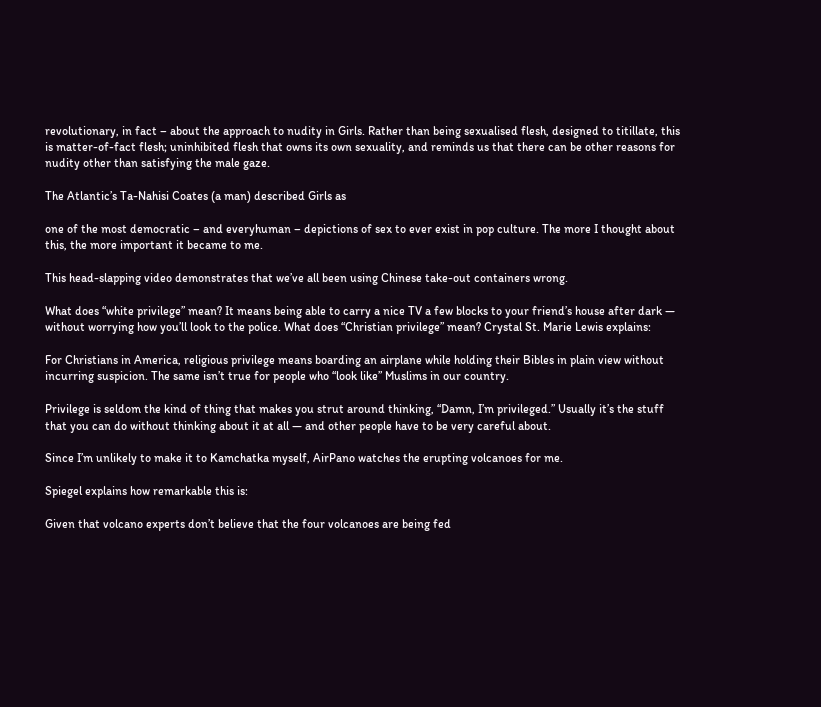revolutionary, in fact – about the approach to nudity in Girls. Rather than being sexualised flesh, designed to titillate, this is matter-of-fact flesh; uninhibited flesh that owns its own sexuality, and reminds us that there can be other reasons for nudity other than satisfying the male gaze.

The Atlantic’s Ta-Nahisi Coates (a man) described Girls as

one of the most democratic – and everyhuman – depictions of sex to ever exist in pop culture. The more I thought about this, the more important it became to me.

This head-slapping video demonstrates that we’ve all been using Chinese take-out containers wrong.

What does “white privilege” mean? It means being able to carry a nice TV a few blocks to your friend’s house after dark — without worrying how you’ll look to the police. What does “Christian privilege” mean? Crystal St. Marie Lewis explains:

For Christians in America, religious privilege means boarding an airplane while holding their Bibles in plain view without incurring suspicion. The same isn’t true for people who “look like” Muslims in our country.

Privilege is seldom the kind of thing that makes you strut around thinking, “Damn, I’m privileged.” Usually it’s the stuff that you can do without thinking about it at all — and other people have to be very careful about.

Since I’m unlikely to make it to Kamchatka myself, AirPano watches the erupting volcanoes for me.

Spiegel explains how remarkable this is:

Given that volcano experts don’t believe that the four volcanoes are being fed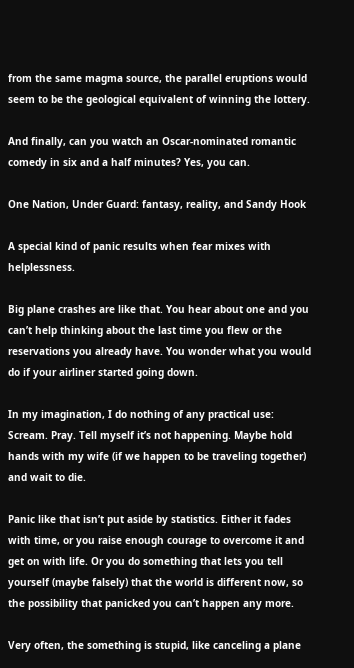from the same magma source, the parallel eruptions would seem to be the geological equivalent of winning the lottery.

And finally, can you watch an Oscar-nominated romantic comedy in six and a half minutes? Yes, you can.

One Nation, Under Guard: fantasy, reality, and Sandy Hook

A special kind of panic results when fear mixes with helplessness.

Big plane crashes are like that. You hear about one and you can’t help thinking about the last time you flew or the reservations you already have. You wonder what you would do if your airliner started going down.

In my imagination, I do nothing of any practical use: Scream. Pray. Tell myself it’s not happening. Maybe hold hands with my wife (if we happen to be traveling together) and wait to die.

Panic like that isn’t put aside by statistics. Either it fades with time, or you raise enough courage to overcome it and get on with life. Or you do something that lets you tell yourself (maybe falsely) that the world is different now, so the possibility that panicked you can’t happen any more.

Very often, the something is stupid, like canceling a plane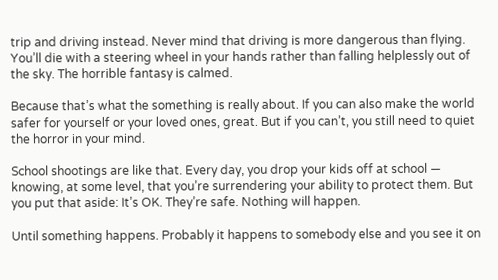trip and driving instead. Never mind that driving is more dangerous than flying. You’ll die with a steering wheel in your hands rather than falling helplessly out of the sky. The horrible fantasy is calmed.

Because that’s what the something is really about. If you can also make the world safer for yourself or your loved ones, great. But if you can’t, you still need to quiet the horror in your mind.

School shootings are like that. Every day, you drop your kids off at school — knowing, at some level, that you’re surrendering your ability to protect them. But you put that aside: It’s OK. They’re safe. Nothing will happen.

Until something happens. Probably it happens to somebody else and you see it on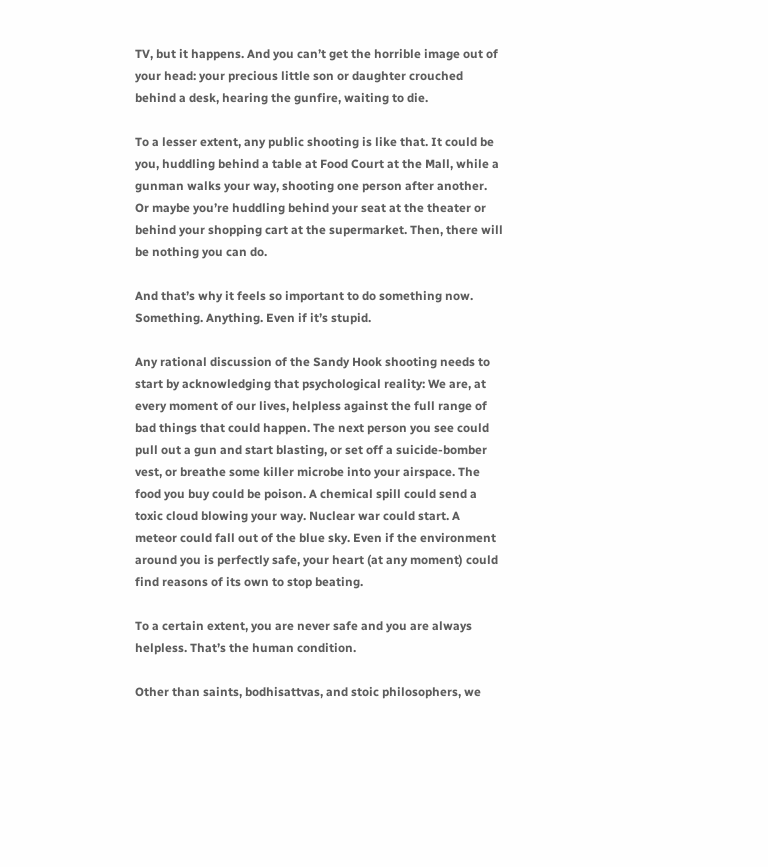TV, but it happens. And you can’t get the horrible image out of your head: your precious little son or daughter crouched behind a desk, hearing the gunfire, waiting to die.

To a lesser extent, any public shooting is like that. It could be you, huddling behind a table at Food Court at the Mall, while a gunman walks your way, shooting one person after another. Or maybe you’re huddling behind your seat at the theater or behind your shopping cart at the supermarket. Then, there will be nothing you can do.

And that’s why it feels so important to do something now. Something. Anything. Even if it’s stupid.

Any rational discussion of the Sandy Hook shooting needs to start by acknowledging that psychological reality: We are, at every moment of our lives, helpless against the full range of bad things that could happen. The next person you see could pull out a gun and start blasting, or set off a suicide-bomber vest, or breathe some killer microbe into your airspace. The food you buy could be poison. A chemical spill could send a toxic cloud blowing your way. Nuclear war could start. A meteor could fall out of the blue sky. Even if the environment around you is perfectly safe, your heart (at any moment) could find reasons of its own to stop beating.

To a certain extent, you are never safe and you are always helpless. That’s the human condition.

Other than saints, bodhisattvas, and stoic philosophers, we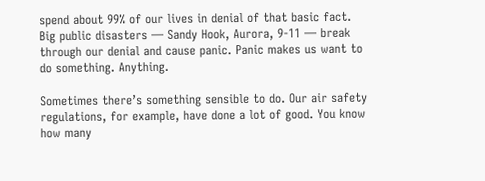spend about 99% of our lives in denial of that basic fact. Big public disasters — Sandy Hook, Aurora, 9-11 — break through our denial and cause panic. Panic makes us want to do something. Anything.

Sometimes there’s something sensible to do. Our air safety regulations, for example, have done a lot of good. You know how many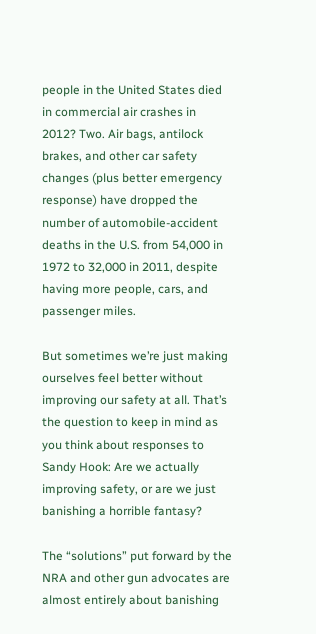people in the United States died in commercial air crashes in 2012? Two. Air bags, antilock brakes, and other car safety changes (plus better emergency response) have dropped the number of automobile-accident deaths in the U.S. from 54,000 in 1972 to 32,000 in 2011, despite having more people, cars, and passenger miles.

But sometimes we’re just making ourselves feel better without improving our safety at all. That’s the question to keep in mind as you think about responses to Sandy Hook: Are we actually improving safety, or are we just banishing a horrible fantasy?

The “solutions” put forward by the NRA and other gun advocates are almost entirely about banishing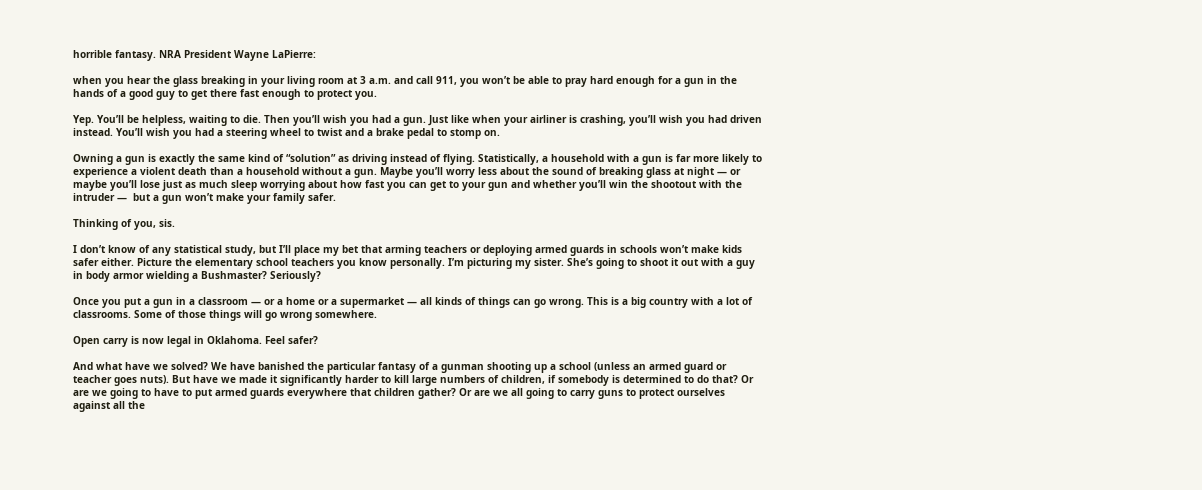horrible fantasy. NRA President Wayne LaPierre:

when you hear the glass breaking in your living room at 3 a.m. and call 911, you won’t be able to pray hard enough for a gun in the hands of a good guy to get there fast enough to protect you.

Yep. You’ll be helpless, waiting to die. Then you’ll wish you had a gun. Just like when your airliner is crashing, you’ll wish you had driven instead. You’ll wish you had a steering wheel to twist and a brake pedal to stomp on.

Owning a gun is exactly the same kind of “solution” as driving instead of flying. Statistically, a household with a gun is far more likely to experience a violent death than a household without a gun. Maybe you’ll worry less about the sound of breaking glass at night — or maybe you’ll lose just as much sleep worrying about how fast you can get to your gun and whether you’ll win the shootout with the intruder —  but a gun won’t make your family safer.

Thinking of you, sis.

I don’t know of any statistical study, but I’ll place my bet that arming teachers or deploying armed guards in schools won’t make kids safer either. Picture the elementary school teachers you know personally. I’m picturing my sister. She’s going to shoot it out with a guy in body armor wielding a Bushmaster? Seriously?

Once you put a gun in a classroom — or a home or a supermarket — all kinds of things can go wrong. This is a big country with a lot of classrooms. Some of those things will go wrong somewhere.

Open carry is now legal in Oklahoma. Feel safer?

And what have we solved? We have banished the particular fantasy of a gunman shooting up a school (unless an armed guard or teacher goes nuts). But have we made it significantly harder to kill large numbers of children, if somebody is determined to do that? Or are we going to have to put armed guards everywhere that children gather? Or are we all going to carry guns to protect ourselves against all the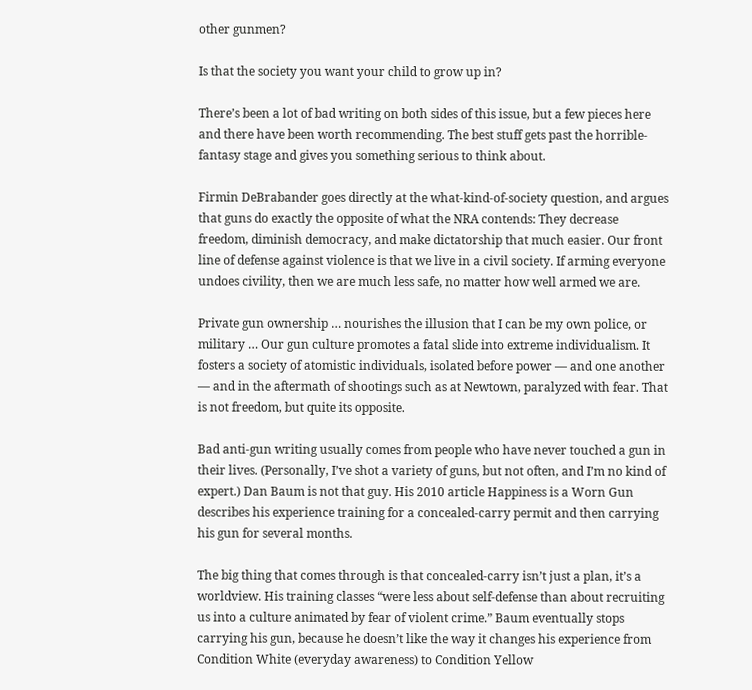other gunmen?

Is that the society you want your child to grow up in?

There’s been a lot of bad writing on both sides of this issue, but a few pieces here and there have been worth recommending. The best stuff gets past the horrible-fantasy stage and gives you something serious to think about.

Firmin DeBrabander goes directly at the what-kind-of-society question, and argues that guns do exactly the opposite of what the NRA contends: They decrease freedom, diminish democracy, and make dictatorship that much easier. Our front line of defense against violence is that we live in a civil society. If arming everyone undoes civility, then we are much less safe, no matter how well armed we are.

Private gun ownership … nourishes the illusion that I can be my own police, or military … Our gun culture promotes a fatal slide into extreme individualism. It fosters a society of atomistic individuals, isolated before power — and one another — and in the aftermath of shootings such as at Newtown, paralyzed with fear. That is not freedom, but quite its opposite.

Bad anti-gun writing usually comes from people who have never touched a gun in their lives. (Personally, I’ve shot a variety of guns, but not often, and I’m no kind of expert.) Dan Baum is not that guy. His 2010 article Happiness is a Worn Gun describes his experience training for a concealed-carry permit and then carrying his gun for several months.

The big thing that comes through is that concealed-carry isn’t just a plan, it’s a worldview. His training classes “were less about self-defense than about recruiting us into a culture animated by fear of violent crime.” Baum eventually stops carrying his gun, because he doesn’t like the way it changes his experience from Condition White (everyday awareness) to Condition Yellow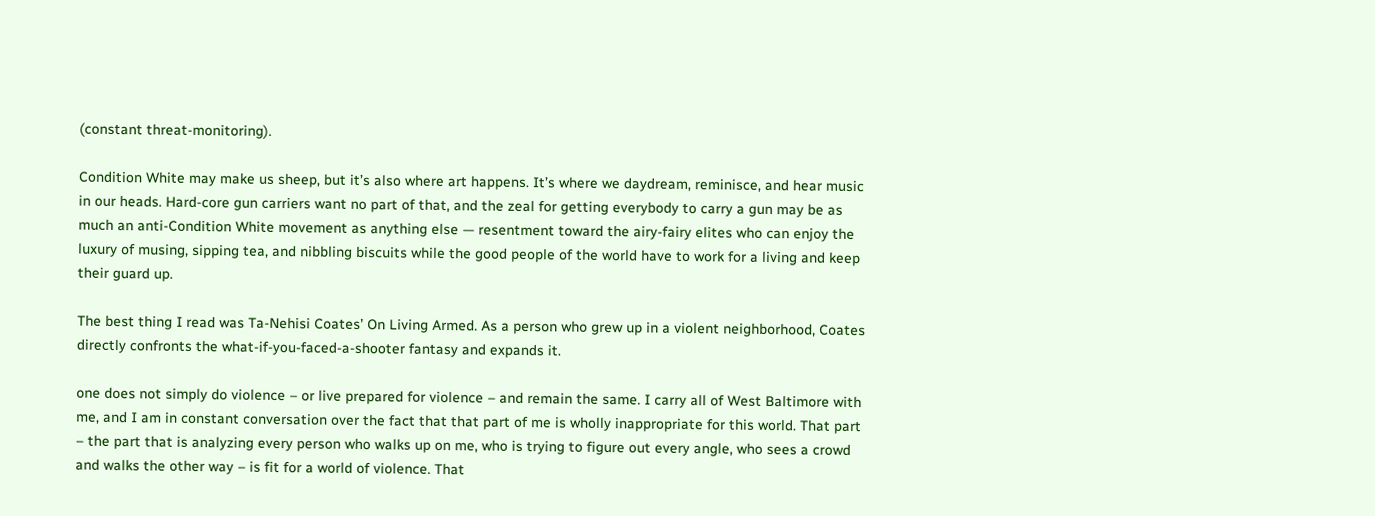(constant threat-monitoring).

Condition White may make us sheep, but it’s also where art happens. It’s where we daydream, reminisce, and hear music in our heads. Hard-core gun carriers want no part of that, and the zeal for getting everybody to carry a gun may be as much an anti-Condition White movement as anything else — resentment toward the airy-fairy elites who can enjoy the luxury of musing, sipping tea, and nibbling biscuits while the good people of the world have to work for a living and keep their guard up.

The best thing I read was Ta-Nehisi Coates’ On Living Armed. As a person who grew up in a violent neighborhood, Coates directly confronts the what-if-you-faced-a-shooter fantasy and expands it.

one does not simply do violence – or live prepared for violence – and remain the same. I carry all of West Baltimore with me, and I am in constant conversation over the fact that that part of me is wholly inappropriate for this world. That part – the part that is analyzing every person who walks up on me, who is trying to figure out every angle, who sees a crowd and walks the other way – is fit for a world of violence. That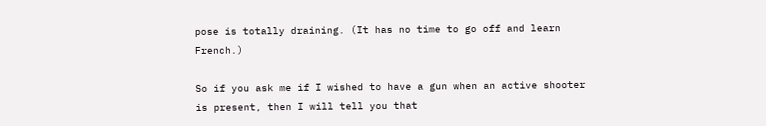pose is totally draining. (It has no time to go off and learn French.)

So if you ask me if I wished to have a gun when an active shooter is present, then I will tell you that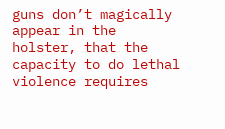guns don’t magically appear in the holster, that the capacity to do lethal violence requires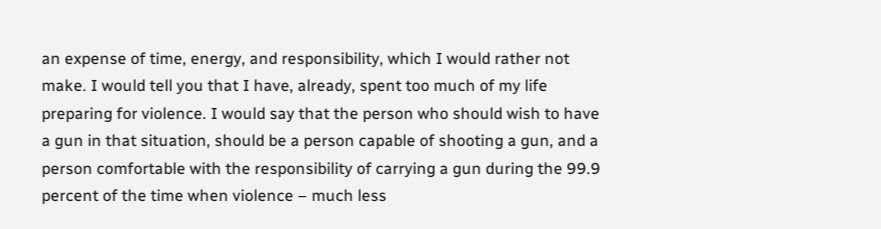an expense of time, energy, and responsibility, which I would rather not make. I would tell you that I have, already, spent too much of my life preparing for violence. I would say that the person who should wish to have a gun in that situation, should be a person capable of shooting a gun, and a person comfortable with the responsibility of carrying a gun during the 99.9 percent of the time when violence – much less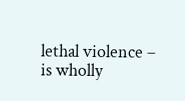lethal violence – is wholly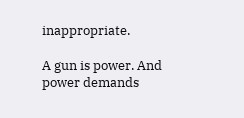inappropriate.

A gun is power. And power demands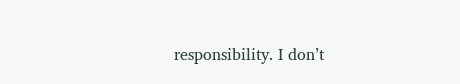responsibility. I don’t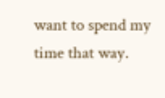want to spend my time that way.